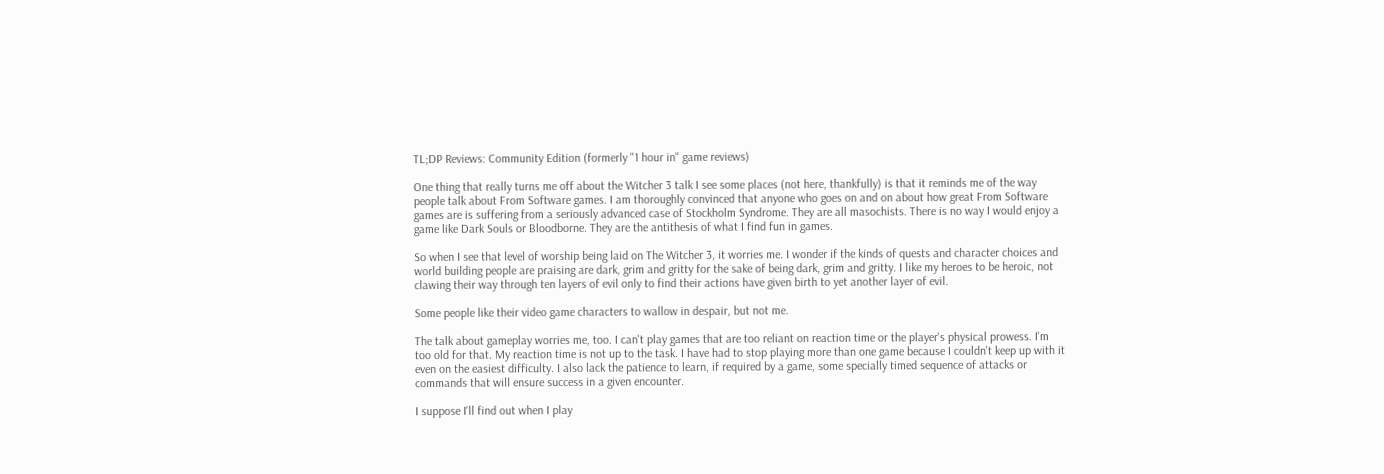TL;DP Reviews: Community Edition (formerly "1 hour in" game reviews)

One thing that really turns me off about the Witcher 3 talk I see some places (not here, thankfully) is that it reminds me of the way people talk about From Software games. I am thoroughly convinced that anyone who goes on and on about how great From Software games are is suffering from a seriously advanced case of Stockholm Syndrome. They are all masochists. There is no way I would enjoy a game like Dark Souls or Bloodborne. They are the antithesis of what I find fun in games.

So when I see that level of worship being laid on The Witcher 3, it worries me. I wonder if the kinds of quests and character choices and world building people are praising are dark, grim and gritty for the sake of being dark, grim and gritty. I like my heroes to be heroic, not clawing their way through ten layers of evil only to find their actions have given birth to yet another layer of evil.

Some people like their video game characters to wallow in despair, but not me.

The talk about gameplay worries me, too. I can't play games that are too reliant on reaction time or the player's physical prowess. I'm too old for that. My reaction time is not up to the task. I have had to stop playing more than one game because I couldn't keep up with it even on the easiest difficulty. I also lack the patience to learn, if required by a game, some specially timed sequence of attacks or commands that will ensure success in a given encounter.

I suppose I'll find out when I play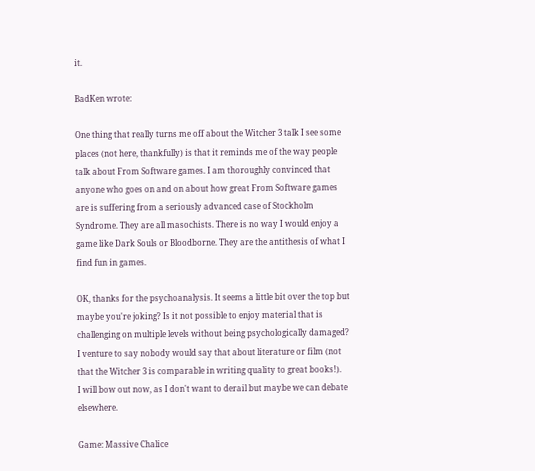it.

BadKen wrote:

One thing that really turns me off about the Witcher 3 talk I see some places (not here, thankfully) is that it reminds me of the way people talk about From Software games. I am thoroughly convinced that anyone who goes on and on about how great From Software games are is suffering from a seriously advanced case of Stockholm Syndrome. They are all masochists. There is no way I would enjoy a game like Dark Souls or Bloodborne. They are the antithesis of what I find fun in games.

OK, thanks for the psychoanalysis. It seems a little bit over the top but maybe you're joking? Is it not possible to enjoy material that is challenging on multiple levels without being psychologically damaged? I venture to say nobody would say that about literature or film (not that the Witcher 3 is comparable in writing quality to great books!).
I will bow out now, as I don't want to derail but maybe we can debate elsewhere.

Game: Massive Chalice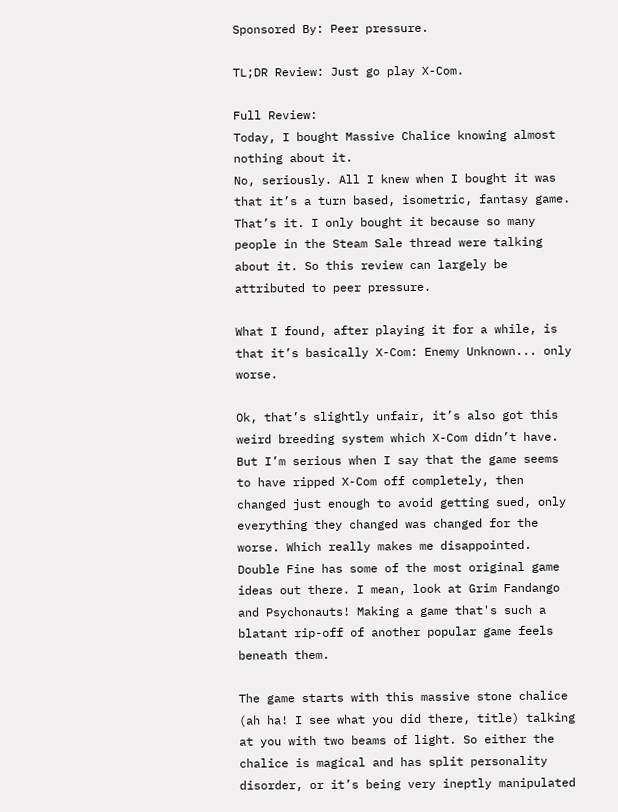Sponsored By: Peer pressure.

TL;DR Review: Just go play X-Com.

Full Review:
Today, I bought Massive Chalice knowing almost nothing about it.
No, seriously. All I knew when I bought it was that it’s a turn based, isometric, fantasy game. That’s it. I only bought it because so many people in the Steam Sale thread were talking about it. So this review can largely be attributed to peer pressure.

What I found, after playing it for a while, is that it’s basically X-Com: Enemy Unknown... only worse.

Ok, that’s slightly unfair, it’s also got this weird breeding system which X-Com didn’t have. But I’m serious when I say that the game seems to have ripped X-Com off completely, then changed just enough to avoid getting sued, only everything they changed was changed for the worse. Which really makes me disappointed. Double Fine has some of the most original game ideas out there. I mean, look at Grim Fandango and Psychonauts! Making a game that's such a blatant rip-off of another popular game feels beneath them.

The game starts with this massive stone chalice (ah ha! I see what you did there, title) talking at you with two beams of light. So either the chalice is magical and has split personality disorder, or it’s being very ineptly manipulated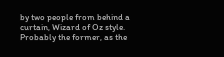by two people from behind a curtain, Wizard of Oz style. Probably the former, as the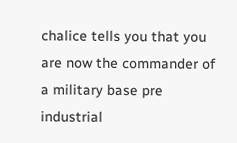chalice tells you that you are now the commander of a military base pre industrial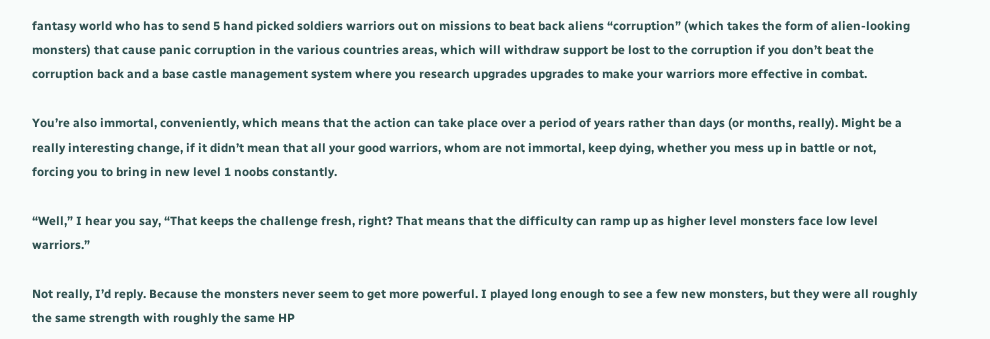fantasy world who has to send 5 hand picked soldiers warriors out on missions to beat back aliens “corruption” (which takes the form of alien-looking monsters) that cause panic corruption in the various countries areas, which will withdraw support be lost to the corruption if you don’t beat the corruption back and a base castle management system where you research upgrades upgrades to make your warriors more effective in combat.

You’re also immortal, conveniently, which means that the action can take place over a period of years rather than days (or months, really). Might be a really interesting change, if it didn’t mean that all your good warriors, whom are not immortal, keep dying, whether you mess up in battle or not, forcing you to bring in new level 1 noobs constantly.

“Well,” I hear you say, “That keeps the challenge fresh, right? That means that the difficulty can ramp up as higher level monsters face low level warriors.”

Not really, I’d reply. Because the monsters never seem to get more powerful. I played long enough to see a few new monsters, but they were all roughly the same strength with roughly the same HP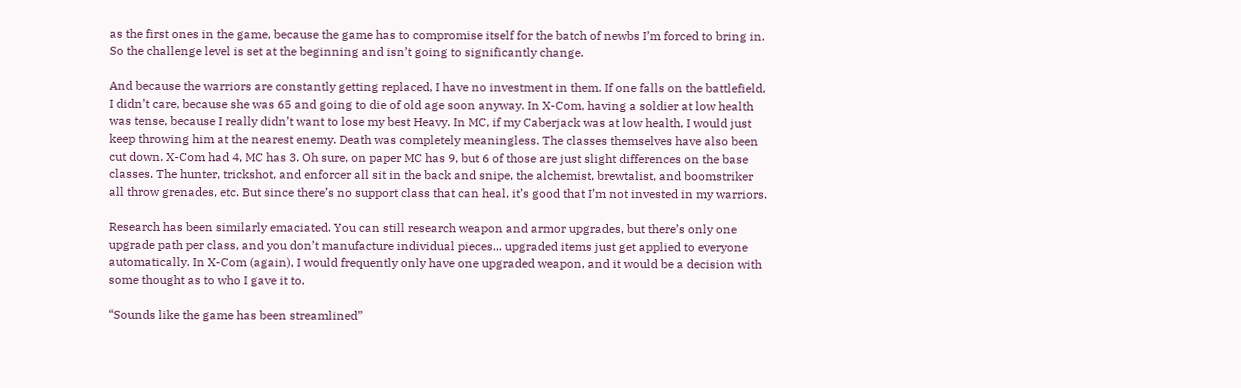as the first ones in the game, because the game has to compromise itself for the batch of newbs I’m forced to bring in. So the challenge level is set at the beginning and isn’t going to significantly change.

And because the warriors are constantly getting replaced, I have no investment in them. If one falls on the battlefield, I didn’t care, because she was 65 and going to die of old age soon anyway. In X-Com, having a soldier at low health was tense, because I really didn’t want to lose my best Heavy. In MC, if my Caberjack was at low health, I would just keep throwing him at the nearest enemy. Death was completely meaningless. The classes themselves have also been cut down. X-Com had 4, MC has 3. Oh sure, on paper MC has 9, but 6 of those are just slight differences on the base classes. The hunter, trickshot, and enforcer all sit in the back and snipe, the alchemist, brewtalist, and boomstriker all throw grenades, etc. But since there’s no support class that can heal, it’s good that I’m not invested in my warriors.

Research has been similarly emaciated. You can still research weapon and armor upgrades, but there’s only one upgrade path per class, and you don’t manufacture individual pieces... upgraded items just get applied to everyone automatically. In X-Com (again), I would frequently only have one upgraded weapon, and it would be a decision with some thought as to who I gave it to.

“Sounds like the game has been streamlined”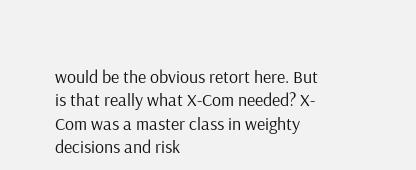would be the obvious retort here. But is that really what X-Com needed? X-Com was a master class in weighty decisions and risk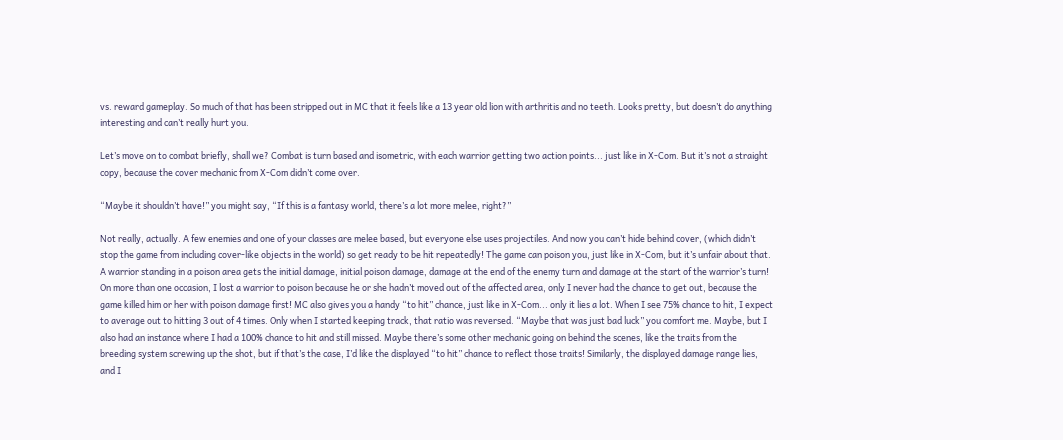vs. reward gameplay. So much of that has been stripped out in MC that it feels like a 13 year old lion with arthritis and no teeth. Looks pretty, but doesn’t do anything interesting and can’t really hurt you.

Let’s move on to combat briefly, shall we? Combat is turn based and isometric, with each warrior getting two action points... just like in X-Com. But it’s not a straight copy, because the cover mechanic from X-Com didn’t come over.

“Maybe it shouldn’t have!” you might say, “If this is a fantasy world, there’s a lot more melee, right?”

Not really, actually. A few enemies and one of your classes are melee based, but everyone else uses projectiles. And now you can’t hide behind cover, (which didn’t stop the game from including cover-like objects in the world) so get ready to be hit repeatedly! The game can poison you, just like in X-Com, but it’s unfair about that. A warrior standing in a poison area gets the initial damage, initial poison damage, damage at the end of the enemy turn and damage at the start of the warrior’s turn! On more than one occasion, I lost a warrior to poison because he or she hadn’t moved out of the affected area, only I never had the chance to get out, because the game killed him or her with poison damage first! MC also gives you a handy “to hit” chance, just like in X-Com... only it lies a lot. When I see 75% chance to hit, I expect to average out to hitting 3 out of 4 times. Only when I started keeping track, that ratio was reversed. “Maybe that was just bad luck” you comfort me. Maybe, but I also had an instance where I had a 100% chance to hit and still missed. Maybe there’s some other mechanic going on behind the scenes, like the traits from the breeding system screwing up the shot, but if that’s the case, I’d like the displayed “to hit” chance to reflect those traits! Similarly, the displayed damage range lies, and I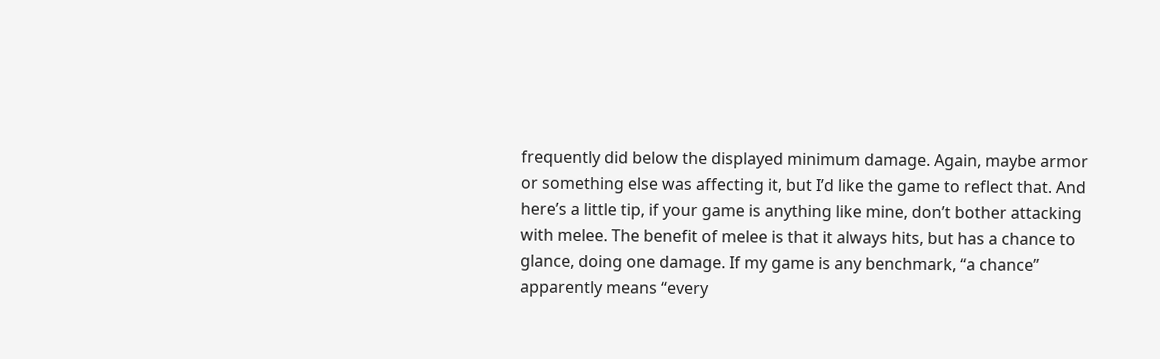frequently did below the displayed minimum damage. Again, maybe armor or something else was affecting it, but I’d like the game to reflect that. And here’s a little tip, if your game is anything like mine, don’t bother attacking with melee. The benefit of melee is that it always hits, but has a chance to glance, doing one damage. If my game is any benchmark, “a chance” apparently means “every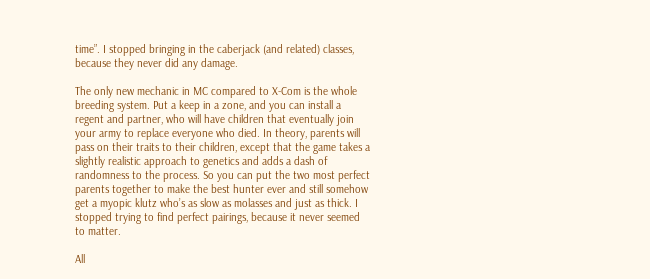time”. I stopped bringing in the caberjack (and related) classes, because they never did any damage.

The only new mechanic in MC compared to X-Com is the whole breeding system. Put a keep in a zone, and you can install a regent and partner, who will have children that eventually join your army to replace everyone who died. In theory, parents will pass on their traits to their children, except that the game takes a slightly realistic approach to genetics and adds a dash of randomness to the process. So you can put the two most perfect parents together to make the best hunter ever and still somehow get a myopic klutz who’s as slow as molasses and just as thick. I stopped trying to find perfect pairings, because it never seemed to matter.

All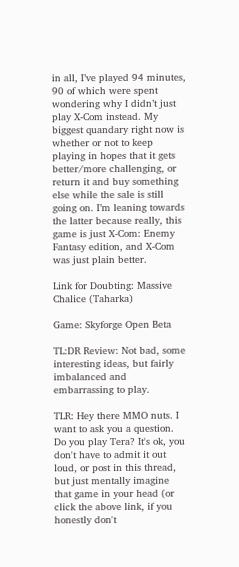in all, I’ve played 94 minutes, 90 of which were spent wondering why I didn’t just play X-Com instead. My biggest quandary right now is whether or not to keep playing in hopes that it gets better/more challenging, or return it and buy something else while the sale is still going on. I’m leaning towards the latter because really, this game is just X-Com: Enemy Fantasy edition, and X-Com was just plain better.

Link for Doubting: Massive Chalice (Taharka)

Game: Skyforge Open Beta

TL:DR Review: Not bad, some interesting ideas, but fairly imbalanced and embarrassing to play.

TLR: Hey there MMO nuts. I want to ask you a question. Do you play Tera? It's ok, you don't have to admit it out loud, or post in this thread, but just mentally imagine that game in your head (or click the above link, if you honestly don't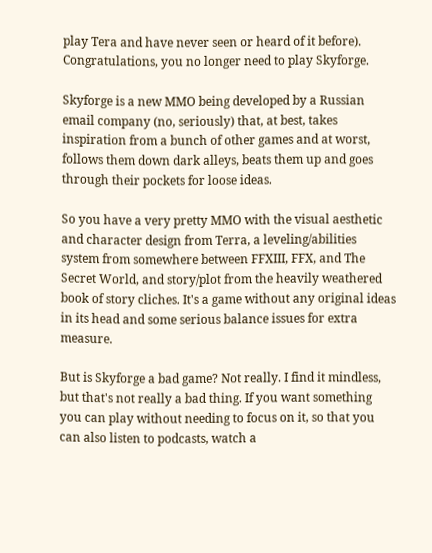play Tera and have never seen or heard of it before).
Congratulations, you no longer need to play Skyforge.

Skyforge is a new MMO being developed by a Russian email company (no, seriously) that, at best, takes inspiration from a bunch of other games and at worst, follows them down dark alleys, beats them up and goes through their pockets for loose ideas.

So you have a very pretty MMO with the visual aesthetic and character design from Terra, a leveling/abilities system from somewhere between FFXIII, FFX, and The Secret World, and story/plot from the heavily weathered book of story cliches. It's a game without any original ideas in its head and some serious balance issues for extra measure.

But is Skyforge a bad game? Not really. I find it mindless, but that's not really a bad thing. If you want something you can play without needing to focus on it, so that you can also listen to podcasts, watch a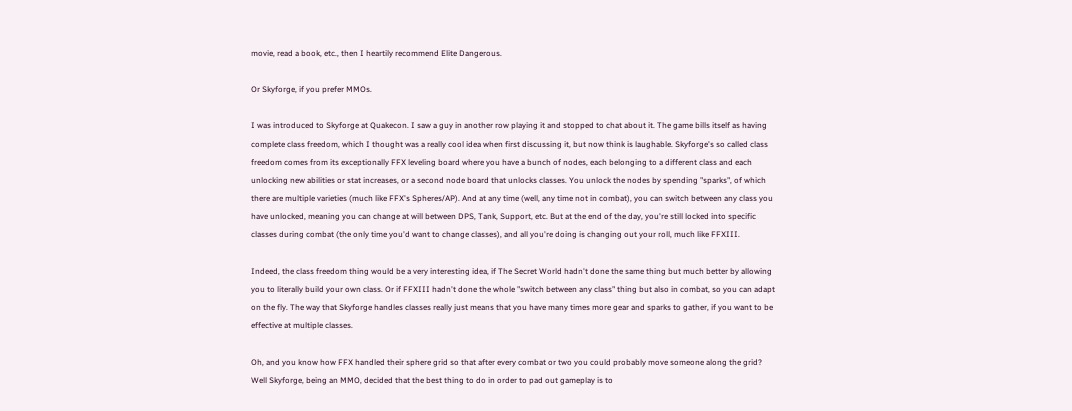movie, read a book, etc., then I heartily recommend Elite Dangerous.

Or Skyforge, if you prefer MMOs.

I was introduced to Skyforge at Quakecon. I saw a guy in another row playing it and stopped to chat about it. The game bills itself as having complete class freedom, which I thought was a really cool idea when first discussing it, but now think is laughable. Skyforge's so called class freedom comes from its exceptionally FFX leveling board where you have a bunch of nodes, each belonging to a different class and each unlocking new abilities or stat increases, or a second node board that unlocks classes. You unlock the nodes by spending "sparks", of which there are multiple varieties (much like FFX's Spheres/AP). And at any time (well, any time not in combat), you can switch between any class you have unlocked, meaning you can change at will between DPS, Tank, Support, etc. But at the end of the day, you're still locked into specific classes during combat (the only time you'd want to change classes), and all you're doing is changing out your roll, much like FFXIII.

Indeed, the class freedom thing would be a very interesting idea, if The Secret World hadn't done the same thing but much better by allowing you to literally build your own class. Or if FFXIII hadn't done the whole "switch between any class" thing but also in combat, so you can adapt on the fly. The way that Skyforge handles classes really just means that you have many times more gear and sparks to gather, if you want to be effective at multiple classes.

Oh, and you know how FFX handled their sphere grid so that after every combat or two you could probably move someone along the grid? Well Skyforge, being an MMO, decided that the best thing to do in order to pad out gameplay is to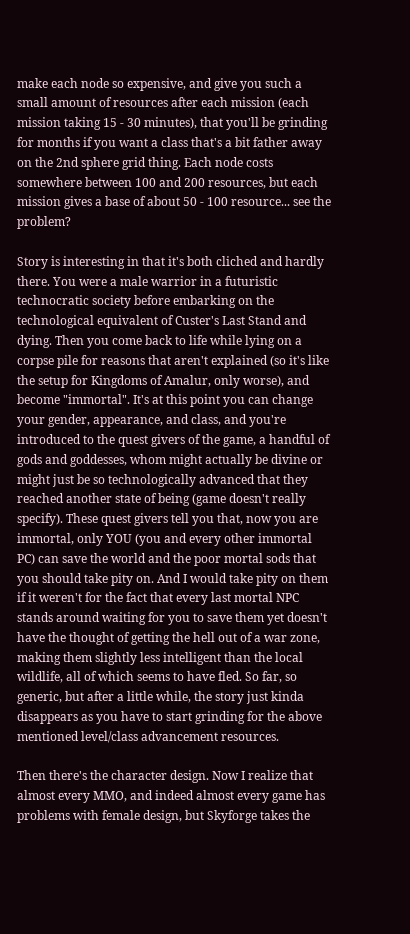make each node so expensive, and give you such a small amount of resources after each mission (each mission taking 15 - 30 minutes), that you'll be grinding for months if you want a class that's a bit father away on the 2nd sphere grid thing. Each node costs somewhere between 100 and 200 resources, but each mission gives a base of about 50 - 100 resource... see the problem?

Story is interesting in that it's both cliched and hardly there. You were a male warrior in a futuristic technocratic society before embarking on the technological equivalent of Custer's Last Stand and dying. Then you come back to life while lying on a corpse pile for reasons that aren't explained (so it's like the setup for Kingdoms of Amalur, only worse), and become "immortal". It's at this point you can change your gender, appearance, and class, and you're introduced to the quest givers of the game, a handful of gods and goddesses, whom might actually be divine or might just be so technologically advanced that they reached another state of being (game doesn't really specify). These quest givers tell you that, now you are immortal, only YOU (you and every other immortal PC) can save the world and the poor mortal sods that you should take pity on. And I would take pity on them if it weren't for the fact that every last mortal NPC stands around waiting for you to save them yet doesn't have the thought of getting the hell out of a war zone, making them slightly less intelligent than the local wildlife, all of which seems to have fled. So far, so generic, but after a little while, the story just kinda disappears as you have to start grinding for the above mentioned level/class advancement resources.

Then there's the character design. Now I realize that almost every MMO, and indeed almost every game has problems with female design, but Skyforge takes the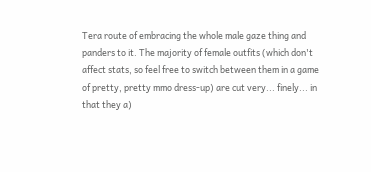Tera route of embracing the whole male gaze thing and panders to it. The majority of female outfits (which don't affect stats, so feel free to switch between them in a game of pretty, pretty mmo dress-up) are cut very... finely... in that they a)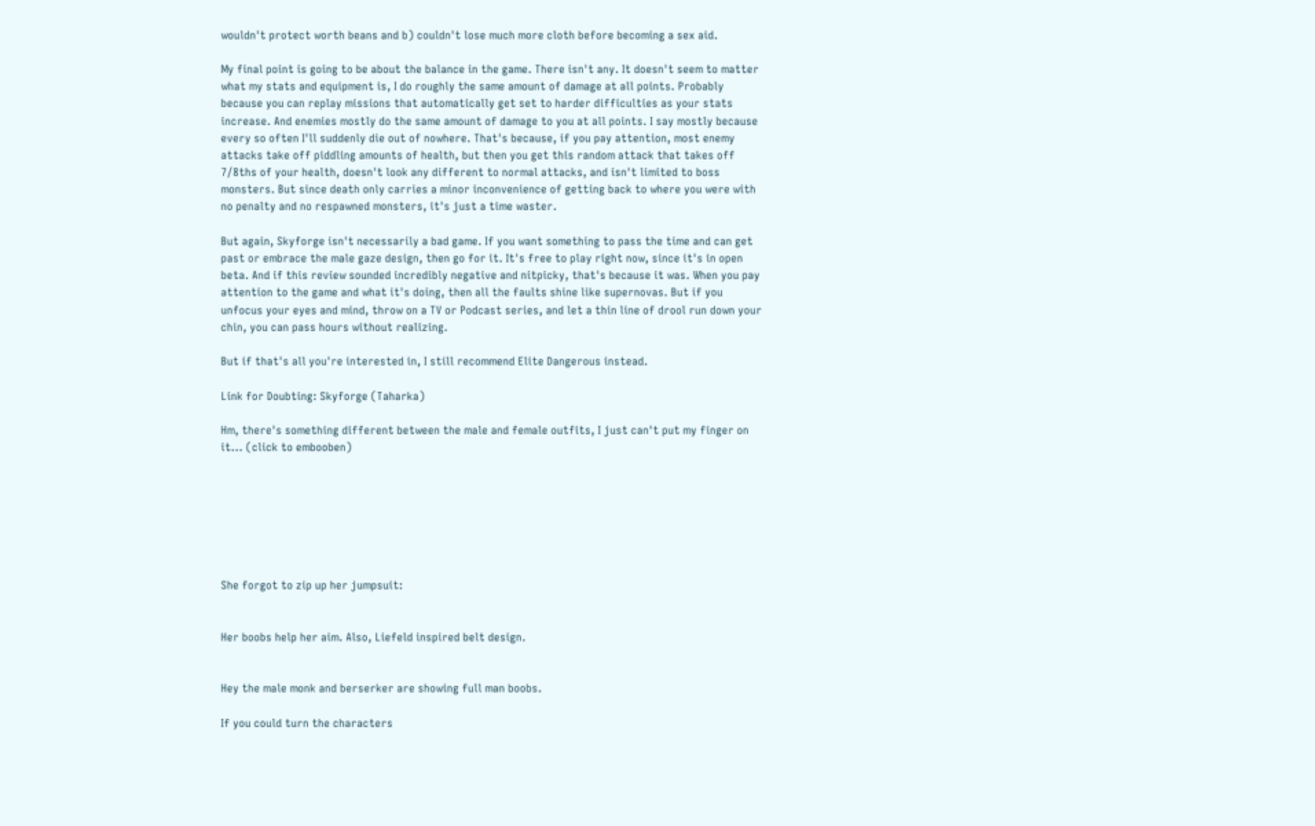wouldn't protect worth beans and b) couldn't lose much more cloth before becoming a sex aid.

My final point is going to be about the balance in the game. There isn't any. It doesn't seem to matter what my stats and equipment is, I do roughly the same amount of damage at all points. Probably because you can replay missions that automatically get set to harder difficulties as your stats increase. And enemies mostly do the same amount of damage to you at all points. I say mostly because every so often I'll suddenly die out of nowhere. That's because, if you pay attention, most enemy attacks take off piddling amounts of health, but then you get this random attack that takes off 7/8ths of your health, doesn't look any different to normal attacks, and isn't limited to boss monsters. But since death only carries a minor inconvenience of getting back to where you were with no penalty and no respawned monsters, it's just a time waster.

But again, Skyforge isn't necessarily a bad game. If you want something to pass the time and can get past or embrace the male gaze design, then go for it. It's free to play right now, since it's in open beta. And if this review sounded incredibly negative and nitpicky, that's because it was. When you pay attention to the game and what it's doing, then all the faults shine like supernovas. But if you unfocus your eyes and mind, throw on a TV or Podcast series, and let a thin line of drool run down your chin, you can pass hours without realizing.

But if that's all you're interested in, I still recommend Elite Dangerous instead.

Link for Doubting: Skyforge (Taharka)

Hm, there's something different between the male and female outfits, I just can't put my finger on it... (click to embooben)







She forgot to zip up her jumpsuit:


Her boobs help her aim. Also, Liefeld inspired belt design.


Hey the male monk and berserker are showing full man boobs.

If you could turn the characters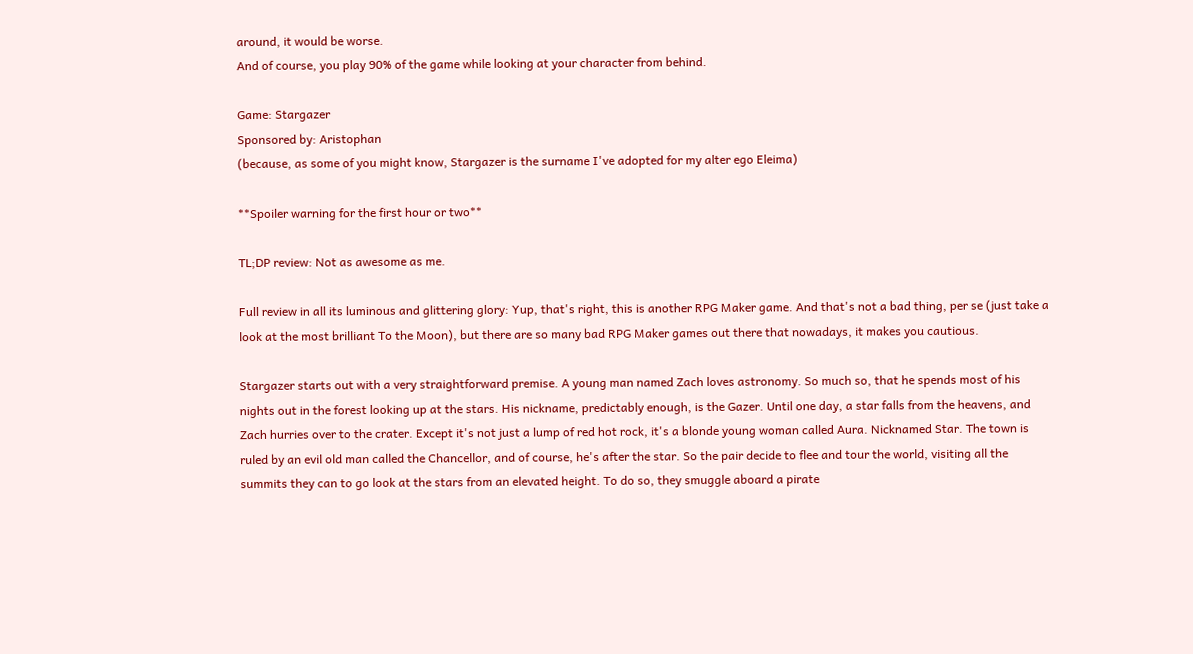around, it would be worse.
And of course, you play 90% of the game while looking at your character from behind.

Game: Stargazer
Sponsored by: Aristophan
(because, as some of you might know, Stargazer is the surname I've adopted for my alter ego Eleima)

**Spoiler warning for the first hour or two**

TL;DP review: Not as awesome as me.

Full review in all its luminous and glittering glory: Yup, that's right, this is another RPG Maker game. And that's not a bad thing, per se (just take a look at the most brilliant To the Moon), but there are so many bad RPG Maker games out there that nowadays, it makes you cautious.

Stargazer starts out with a very straightforward premise. A young man named Zach loves astronomy. So much so, that he spends most of his nights out in the forest looking up at the stars. His nickname, predictably enough, is the Gazer. Until one day, a star falls from the heavens, and Zach hurries over to the crater. Except it's not just a lump of red hot rock, it's a blonde young woman called Aura. Nicknamed Star. The town is ruled by an evil old man called the Chancellor, and of course, he's after the star. So the pair decide to flee and tour the world, visiting all the summits they can to go look at the stars from an elevated height. To do so, they smuggle aboard a pirate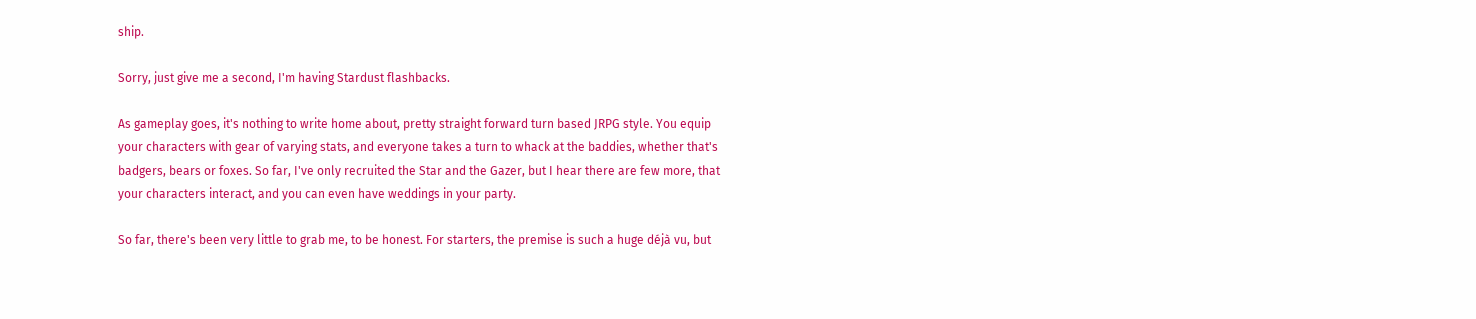ship.

Sorry, just give me a second, I'm having Stardust flashbacks.

As gameplay goes, it's nothing to write home about, pretty straight forward turn based JRPG style. You equip your characters with gear of varying stats, and everyone takes a turn to whack at the baddies, whether that's badgers, bears or foxes. So far, I've only recruited the Star and the Gazer, but I hear there are few more, that your characters interact, and you can even have weddings in your party.

So far, there's been very little to grab me, to be honest. For starters, the premise is such a huge déjà vu, but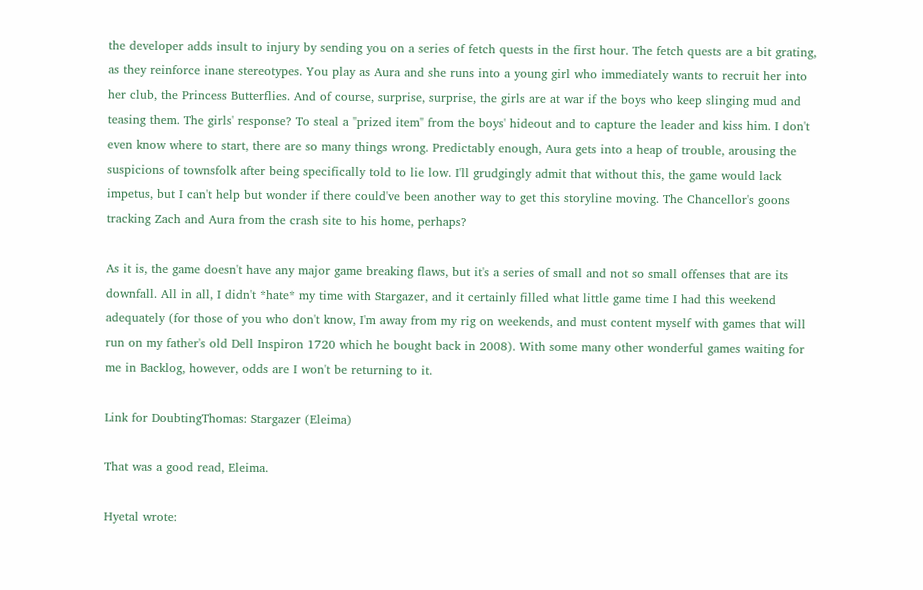the developer adds insult to injury by sending you on a series of fetch quests in the first hour. The fetch quests are a bit grating, as they reinforce inane stereotypes. You play as Aura and she runs into a young girl who immediately wants to recruit her into her club, the Princess Butterflies. And of course, surprise, surprise, the girls are at war if the boys who keep slinging mud and teasing them. The girls' response? To steal a "prized item" from the boys' hideout and to capture the leader and kiss him. I don't even know where to start, there are so many things wrong. Predictably enough, Aura gets into a heap of trouble, arousing the suspicions of townsfolk after being specifically told to lie low. I'll grudgingly admit that without this, the game would lack impetus, but I can't help but wonder if there could've been another way to get this storyline moving. The Chancellor's goons tracking Zach and Aura from the crash site to his home, perhaps?

As it is, the game doesn't have any major game breaking flaws, but it's a series of small and not so small offenses that are its downfall. All in all, I didn't *hate* my time with Stargazer, and it certainly filled what little game time I had this weekend adequately (for those of you who don't know, I'm away from my rig on weekends, and must content myself with games that will run on my father's old Dell Inspiron 1720 which he bought back in 2008). With some many other wonderful games waiting for me in Backlog, however, odds are I won't be returning to it.

Link for DoubtingThomas: Stargazer (Eleima)

That was a good read, Eleima.

Hyetal wrote: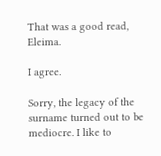That was a good read, Eleima.

I agree.

Sorry, the legacy of the surname turned out to be mediocre. I like to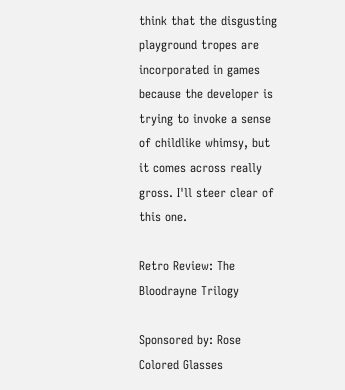think that the disgusting playground tropes are incorporated in games because the developer is trying to invoke a sense of childlike whimsy, but it comes across really gross. I'll steer clear of this one.

Retro Review: The Bloodrayne Trilogy

Sponsored by: Rose Colored Glasses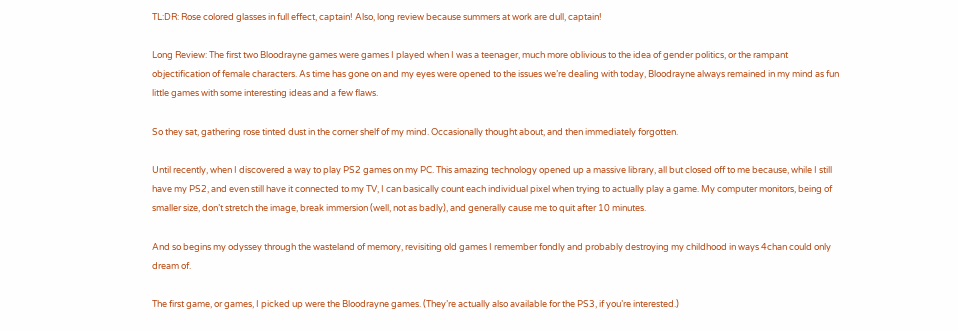TL:DR: Rose colored glasses in full effect, captain! Also, long review because summers at work are dull, captain!

Long Review: The first two Bloodrayne games were games I played when I was a teenager, much more oblivious to the idea of gender politics, or the rampant objectification of female characters. As time has gone on and my eyes were opened to the issues we’re dealing with today, Bloodrayne always remained in my mind as fun little games with some interesting ideas and a few flaws.

So they sat, gathering rose tinted dust in the corner shelf of my mind. Occasionally thought about, and then immediately forgotten.

Until recently, when I discovered a way to play PS2 games on my PC. This amazing technology opened up a massive library, all but closed off to me because, while I still have my PS2, and even still have it connected to my TV, I can basically count each individual pixel when trying to actually play a game. My computer monitors, being of smaller size, don’t stretch the image, break immersion (well, not as badly), and generally cause me to quit after 10 minutes.

And so begins my odyssey through the wasteland of memory, revisiting old games I remember fondly and probably destroying my childhood in ways 4chan could only dream of.

The first game, or games, I picked up were the Bloodrayne games. (They’re actually also available for the PS3, if you’re interested.)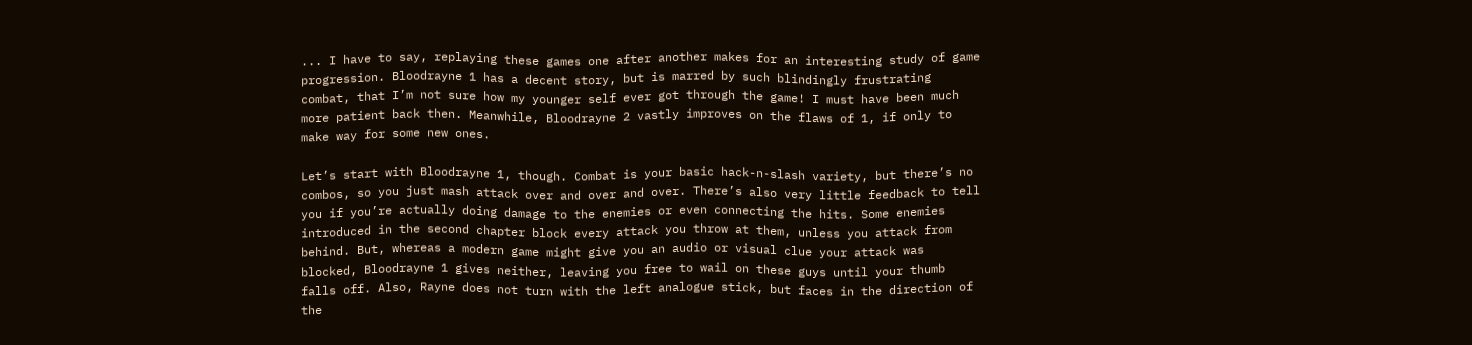... I have to say, replaying these games one after another makes for an interesting study of game progression. Bloodrayne 1 has a decent story, but is marred by such blindingly frustrating combat, that I’m not sure how my younger self ever got through the game! I must have been much more patient back then. Meanwhile, Bloodrayne 2 vastly improves on the flaws of 1, if only to make way for some new ones.

Let’s start with Bloodrayne 1, though. Combat is your basic hack-n-slash variety, but there’s no combos, so you just mash attack over and over and over. There’s also very little feedback to tell you if you’re actually doing damage to the enemies or even connecting the hits. Some enemies introduced in the second chapter block every attack you throw at them, unless you attack from behind. But, whereas a modern game might give you an audio or visual clue your attack was blocked, Bloodrayne 1 gives neither, leaving you free to wail on these guys until your thumb falls off. Also, Rayne does not turn with the left analogue stick, but faces in the direction of the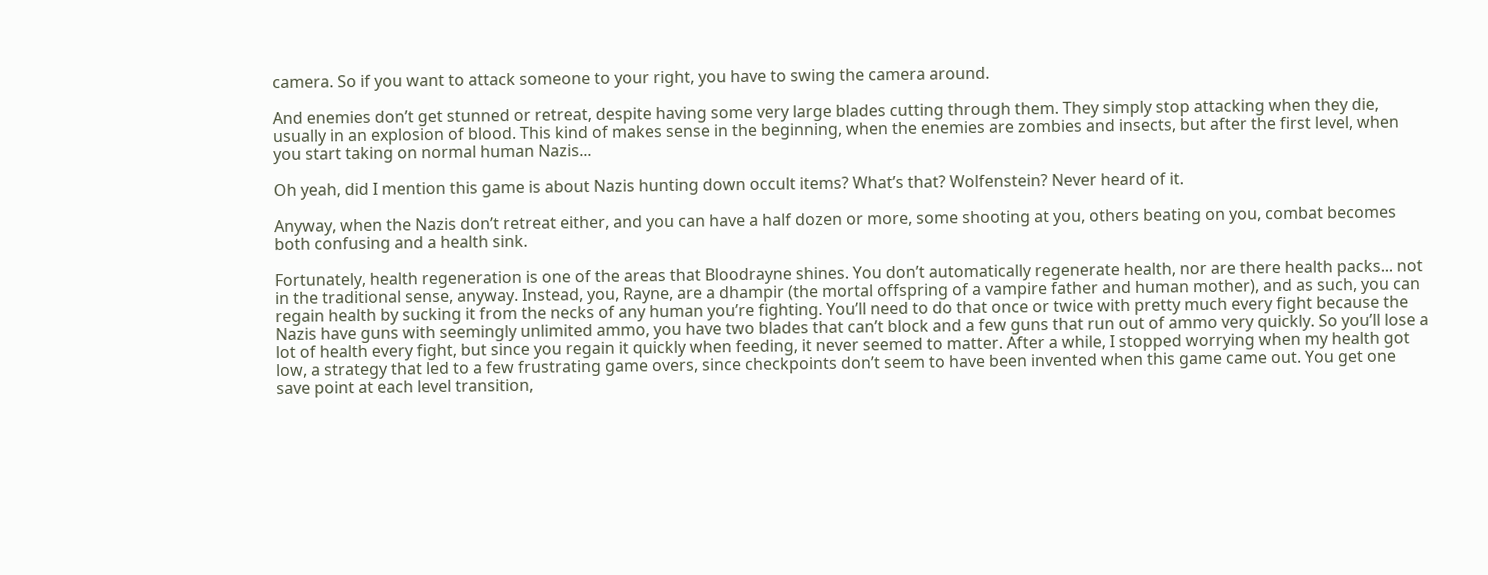camera. So if you want to attack someone to your right, you have to swing the camera around.

And enemies don’t get stunned or retreat, despite having some very large blades cutting through them. They simply stop attacking when they die, usually in an explosion of blood. This kind of makes sense in the beginning, when the enemies are zombies and insects, but after the first level, when you start taking on normal human Nazis...

Oh yeah, did I mention this game is about Nazis hunting down occult items? What’s that? Wolfenstein? Never heard of it.

Anyway, when the Nazis don’t retreat either, and you can have a half dozen or more, some shooting at you, others beating on you, combat becomes both confusing and a health sink.

Fortunately, health regeneration is one of the areas that Bloodrayne shines. You don’t automatically regenerate health, nor are there health packs... not in the traditional sense, anyway. Instead, you, Rayne, are a dhampir (the mortal offspring of a vampire father and human mother), and as such, you can regain health by sucking it from the necks of any human you’re fighting. You’ll need to do that once or twice with pretty much every fight because the Nazis have guns with seemingly unlimited ammo, you have two blades that can’t block and a few guns that run out of ammo very quickly. So you’ll lose a lot of health every fight, but since you regain it quickly when feeding, it never seemed to matter. After a while, I stopped worrying when my health got low, a strategy that led to a few frustrating game overs, since checkpoints don’t seem to have been invented when this game came out. You get one save point at each level transition,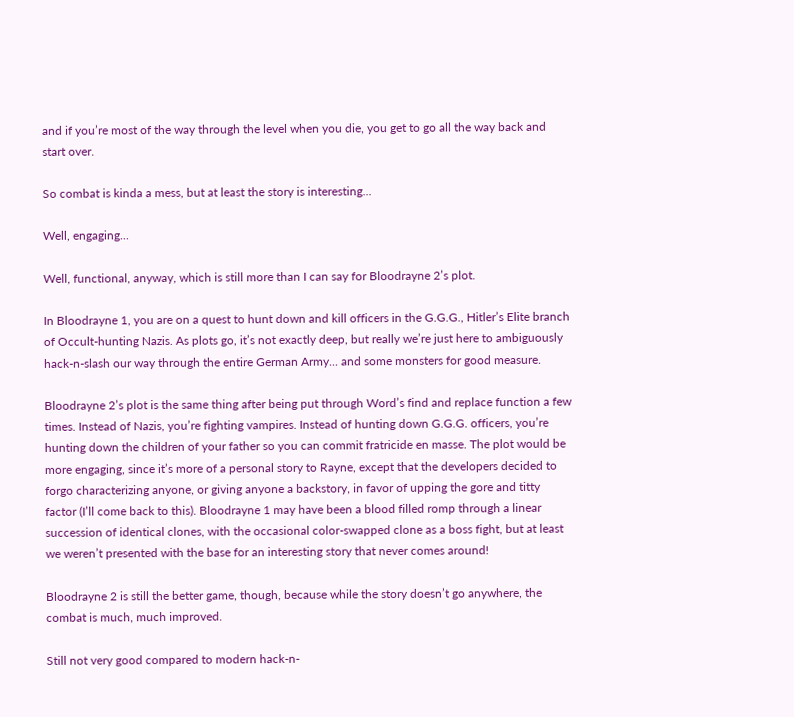and if you’re most of the way through the level when you die, you get to go all the way back and start over.

So combat is kinda a mess, but at least the story is interesting...

Well, engaging...

Well, functional, anyway, which is still more than I can say for Bloodrayne 2’s plot.

In Bloodrayne 1, you are on a quest to hunt down and kill officers in the G.G.G., Hitler’s Elite branch of Occult-hunting Nazis. As plots go, it’s not exactly deep, but really we’re just here to ambiguously hack-n-slash our way through the entire German Army... and some monsters for good measure.

Bloodrayne 2’s plot is the same thing after being put through Word’s find and replace function a few times. Instead of Nazis, you’re fighting vampires. Instead of hunting down G.G.G. officers, you’re hunting down the children of your father so you can commit fratricide en masse. The plot would be more engaging, since it’s more of a personal story to Rayne, except that the developers decided to forgo characterizing anyone, or giving anyone a backstory, in favor of upping the gore and titty factor (I’ll come back to this). Bloodrayne 1 may have been a blood filled romp through a linear succession of identical clones, with the occasional color-swapped clone as a boss fight, but at least we weren’t presented with the base for an interesting story that never comes around!

Bloodrayne 2 is still the better game, though, because while the story doesn’t go anywhere, the combat is much, much improved.

Still not very good compared to modern hack-n-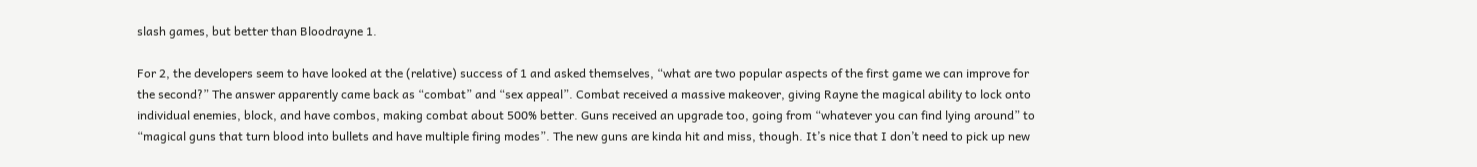slash games, but better than Bloodrayne 1.

For 2, the developers seem to have looked at the (relative) success of 1 and asked themselves, “what are two popular aspects of the first game we can improve for the second?” The answer apparently came back as “combat” and “sex appeal”. Combat received a massive makeover, giving Rayne the magical ability to lock onto individual enemies, block, and have combos, making combat about 500% better. Guns received an upgrade too, going from “whatever you can find lying around” to “magical guns that turn blood into bullets and have multiple firing modes”. The new guns are kinda hit and miss, though. It’s nice that I don’t need to pick up new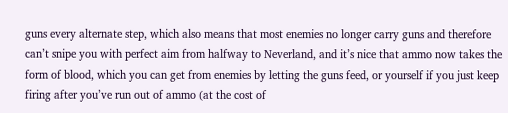guns every alternate step, which also means that most enemies no longer carry guns and therefore can’t snipe you with perfect aim from halfway to Neverland, and it’s nice that ammo now takes the form of blood, which you can get from enemies by letting the guns feed, or yourself if you just keep firing after you’ve run out of ammo (at the cost of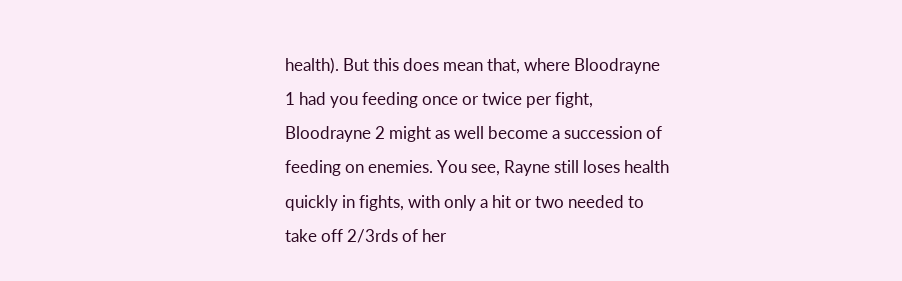health). But this does mean that, where Bloodrayne 1 had you feeding once or twice per fight, Bloodrayne 2 might as well become a succession of feeding on enemies. You see, Rayne still loses health quickly in fights, with only a hit or two needed to take off 2/3rds of her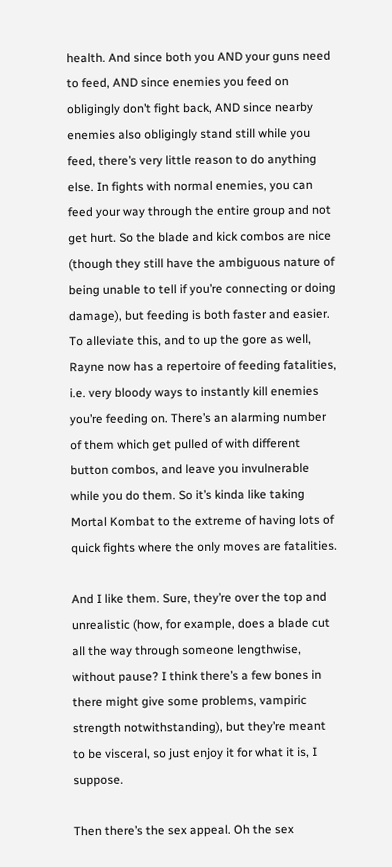health. And since both you AND your guns need to feed, AND since enemies you feed on obligingly don’t fight back, AND since nearby enemies also obligingly stand still while you feed, there’s very little reason to do anything else. In fights with normal enemies, you can feed your way through the entire group and not get hurt. So the blade and kick combos are nice (though they still have the ambiguous nature of being unable to tell if you’re connecting or doing damage), but feeding is both faster and easier. To alleviate this, and to up the gore as well, Rayne now has a repertoire of feeding fatalities, i.e. very bloody ways to instantly kill enemies you’re feeding on. There’s an alarming number of them which get pulled of with different button combos, and leave you invulnerable while you do them. So it’s kinda like taking Mortal Kombat to the extreme of having lots of quick fights where the only moves are fatalities.

And I like them. Sure, they’re over the top and unrealistic (how, for example, does a blade cut all the way through someone lengthwise, without pause? I think there’s a few bones in there might give some problems, vampiric strength notwithstanding), but they’re meant to be visceral, so just enjoy it for what it is, I suppose.

Then there’s the sex appeal. Oh the sex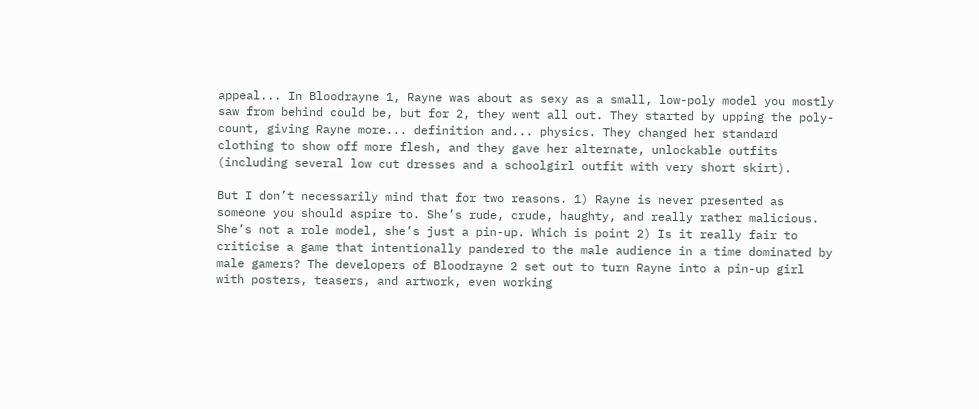appeal... In Bloodrayne 1, Rayne was about as sexy as a small, low-poly model you mostly saw from behind could be, but for 2, they went all out. They started by upping the poly-count, giving Rayne more... definition and... physics. They changed her standard clothing to show off more flesh, and they gave her alternate, unlockable outfits (including several low cut dresses and a schoolgirl outfit with very short skirt).

But I don’t necessarily mind that for two reasons. 1) Rayne is never presented as someone you should aspire to. She’s rude, crude, haughty, and really rather malicious. She’s not a role model, she’s just a pin-up. Which is point 2) Is it really fair to criticise a game that intentionally pandered to the male audience in a time dominated by male gamers? The developers of Bloodrayne 2 set out to turn Rayne into a pin-up girl with posters, teasers, and artwork, even working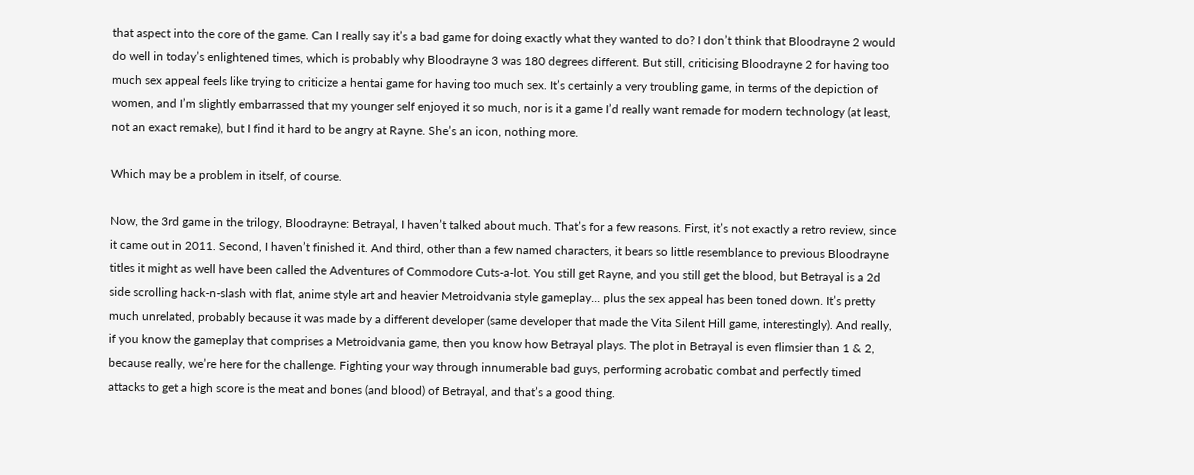that aspect into the core of the game. Can I really say it’s a bad game for doing exactly what they wanted to do? I don’t think that Bloodrayne 2 would do well in today’s enlightened times, which is probably why Bloodrayne 3 was 180 degrees different. But still, criticising Bloodrayne 2 for having too much sex appeal feels like trying to criticize a hentai game for having too much sex. It’s certainly a very troubling game, in terms of the depiction of women, and I’m slightly embarrassed that my younger self enjoyed it so much, nor is it a game I’d really want remade for modern technology (at least, not an exact remake), but I find it hard to be angry at Rayne. She’s an icon, nothing more.

Which may be a problem in itself, of course.

Now, the 3rd game in the trilogy, Bloodrayne: Betrayal, I haven’t talked about much. That’s for a few reasons. First, it’s not exactly a retro review, since it came out in 2011. Second, I haven’t finished it. And third, other than a few named characters, it bears so little resemblance to previous Bloodrayne titles it might as well have been called the Adventures of Commodore Cuts-a-lot. You still get Rayne, and you still get the blood, but Betrayal is a 2d side scrolling hack-n-slash with flat, anime style art and heavier Metroidvania style gameplay... plus the sex appeal has been toned down. It’s pretty much unrelated, probably because it was made by a different developer (same developer that made the Vita Silent Hill game, interestingly). And really, if you know the gameplay that comprises a Metroidvania game, then you know how Betrayal plays. The plot in Betrayal is even flimsier than 1 & 2, because really, we’re here for the challenge. Fighting your way through innumerable bad guys, performing acrobatic combat and perfectly timed attacks to get a high score is the meat and bones (and blood) of Betrayal, and that’s a good thing.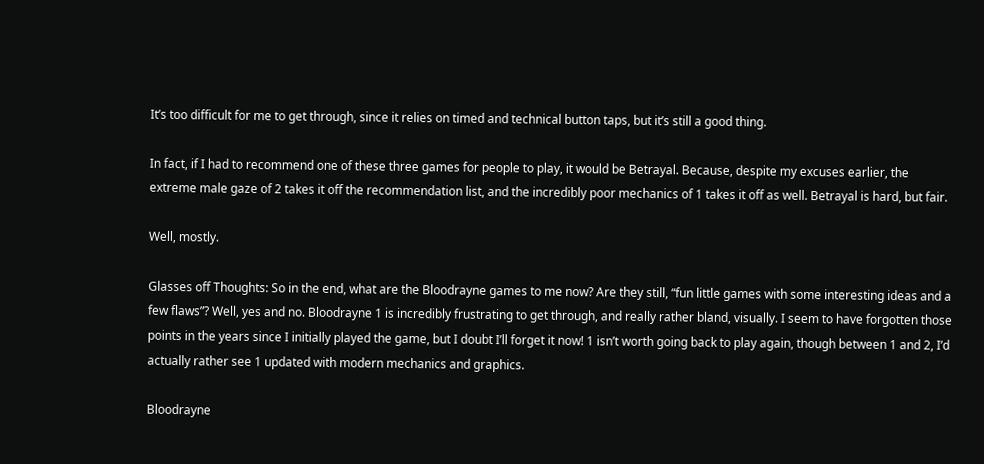It’s too difficult for me to get through, since it relies on timed and technical button taps, but it’s still a good thing.

In fact, if I had to recommend one of these three games for people to play, it would be Betrayal. Because, despite my excuses earlier, the extreme male gaze of 2 takes it off the recommendation list, and the incredibly poor mechanics of 1 takes it off as well. Betrayal is hard, but fair.

Well, mostly.

Glasses off Thoughts: So in the end, what are the Bloodrayne games to me now? Are they still, “fun little games with some interesting ideas and a few flaws”? Well, yes and no. Bloodrayne 1 is incredibly frustrating to get through, and really rather bland, visually. I seem to have forgotten those points in the years since I initially played the game, but I doubt I’ll forget it now! 1 isn’t worth going back to play again, though between 1 and 2, I’d actually rather see 1 updated with modern mechanics and graphics.

Bloodrayne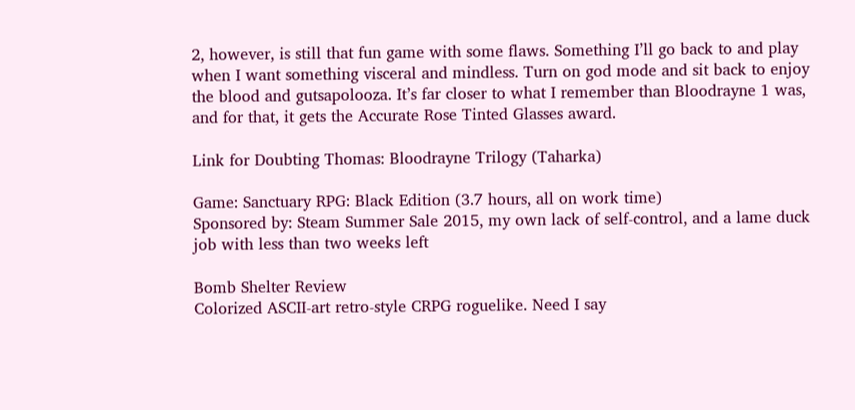2, however, is still that fun game with some flaws. Something I’ll go back to and play when I want something visceral and mindless. Turn on god mode and sit back to enjoy the blood and gutsapolooza. It’s far closer to what I remember than Bloodrayne 1 was, and for that, it gets the Accurate Rose Tinted Glasses award.

Link for Doubting Thomas: Bloodrayne Trilogy (Taharka)

Game: Sanctuary RPG: Black Edition (3.7 hours, all on work time)
Sponsored by: Steam Summer Sale 2015, my own lack of self-control, and a lame duck job with less than two weeks left

Bomb Shelter Review
Colorized ASCII-art retro-style CRPG roguelike. Need I say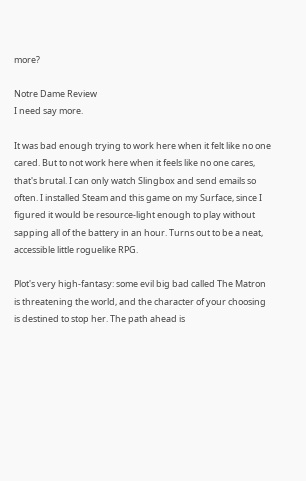more?

Notre Dame Review
I need say more.

It was bad enough trying to work here when it felt like no one cared. But to not work here when it feels like no one cares, that's brutal. I can only watch Slingbox and send emails so often. I installed Steam and this game on my Surface, since I figured it would be resource-light enough to play without sapping all of the battery in an hour. Turns out to be a neat, accessible little roguelike RPG.

Plot's very high-fantasy: some evil big bad called The Matron is threatening the world, and the character of your choosing is destined to stop her. The path ahead is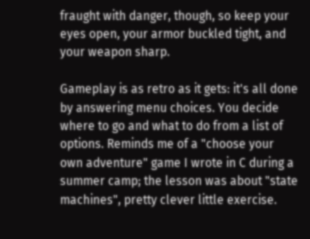fraught with danger, though, so keep your eyes open, your armor buckled tight, and your weapon sharp.

Gameplay is as retro as it gets: it's all done by answering menu choices. You decide where to go and what to do from a list of options. Reminds me of a "choose your own adventure" game I wrote in C during a summer camp; the lesson was about "state machines", pretty clever little exercise.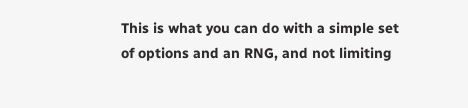This is what you can do with a simple set of options and an RNG, and not limiting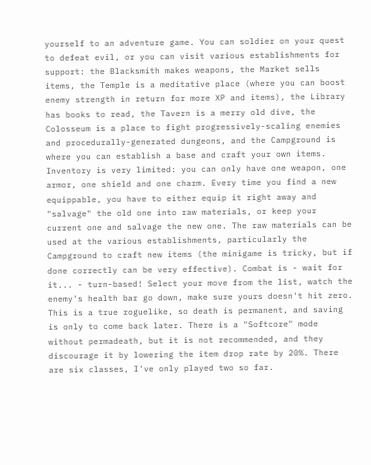yourself to an adventure game. You can soldier on your quest to defeat evil, or you can visit various establishments for support: the Blacksmith makes weapons, the Market sells items, the Temple is a meditative place (where you can boost enemy strength in return for more XP and items), the Library has books to read, the Tavern is a merry old dive, the Colosseum is a place to fight progressively-scaling enemies and procedurally-generated dungeons, and the Campground is where you can establish a base and craft your own items. Inventory is very limited: you can only have one weapon, one armor, one shield and one charm. Every time you find a new equippable, you have to either equip it right away and "salvage" the old one into raw materials, or keep your current one and salvage the new one. The raw materials can be used at the various establishments, particularly the Campground to craft new items (the minigame is tricky, but if done correctly can be very effective). Combat is - wait for it... - turn-based! Select your move from the list, watch the enemy's health bar go down, make sure yours doesn't hit zero. This is a true roguelike, so death is permanent, and saving is only to come back later. There is a "Softcore" mode without permadeath, but it is not recommended, and they discourage it by lowering the item drop rate by 20%. There are six classes, I've only played two so far.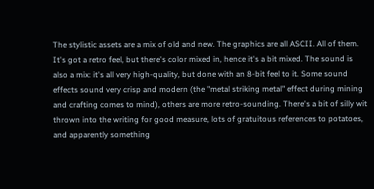The stylistic assets are a mix of old and new. The graphics are all ASCII. All of them. It's got a retro feel, but there's color mixed in, hence it's a bit mixed. The sound is also a mix: it's all very high-quality, but done with an 8-bit feel to it. Some sound effects sound very crisp and modern (the "metal striking metal" effect during mining and crafting comes to mind), others are more retro-sounding. There's a bit of silly wit thrown into the writing for good measure, lots of gratuitous references to potatoes, and apparently something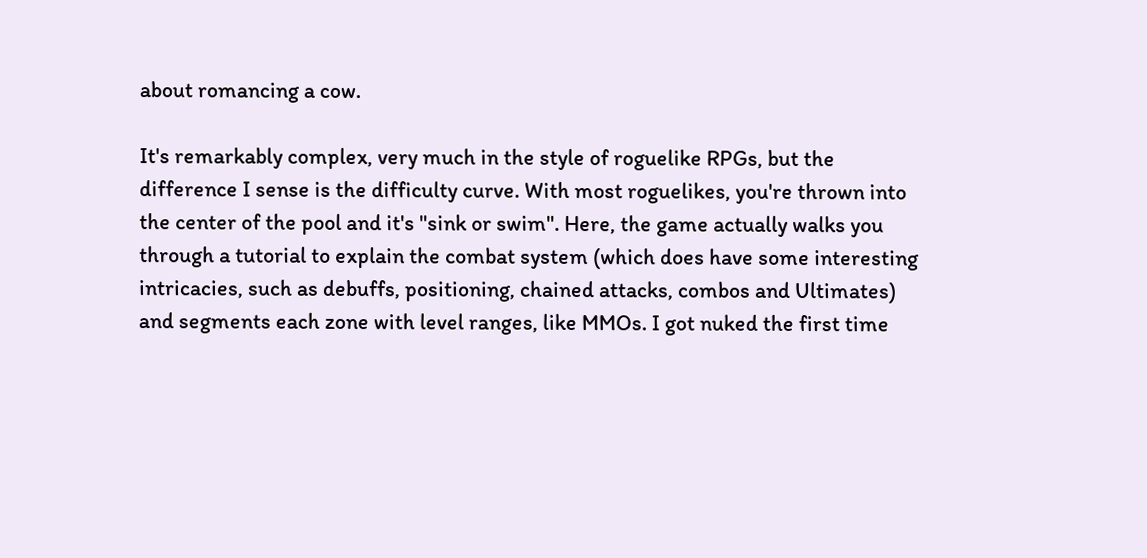about romancing a cow.

It's remarkably complex, very much in the style of roguelike RPGs, but the difference I sense is the difficulty curve. With most roguelikes, you're thrown into the center of the pool and it's "sink or swim". Here, the game actually walks you through a tutorial to explain the combat system (which does have some interesting intricacies, such as debuffs, positioning, chained attacks, combos and Ultimates) and segments each zone with level ranges, like MMOs. I got nuked the first time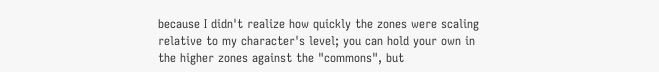because I didn't realize how quickly the zones were scaling relative to my character's level; you can hold your own in the higher zones against the "commons", but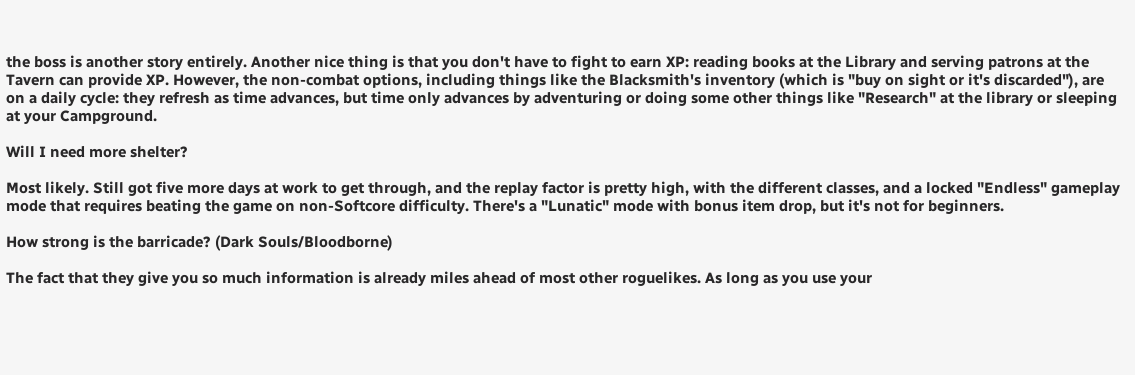the boss is another story entirely. Another nice thing is that you don't have to fight to earn XP: reading books at the Library and serving patrons at the Tavern can provide XP. However, the non-combat options, including things like the Blacksmith's inventory (which is "buy on sight or it's discarded"), are on a daily cycle: they refresh as time advances, but time only advances by adventuring or doing some other things like "Research" at the library or sleeping at your Campground.

Will I need more shelter?

Most likely. Still got five more days at work to get through, and the replay factor is pretty high, with the different classes, and a locked "Endless" gameplay mode that requires beating the game on non-Softcore difficulty. There's a "Lunatic" mode with bonus item drop, but it's not for beginners.

How strong is the barricade? (Dark Souls/Bloodborne)

The fact that they give you so much information is already miles ahead of most other roguelikes. As long as you use your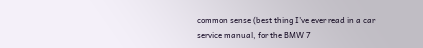common sense (best thing I've ever read in a car service manual, for the BMW 7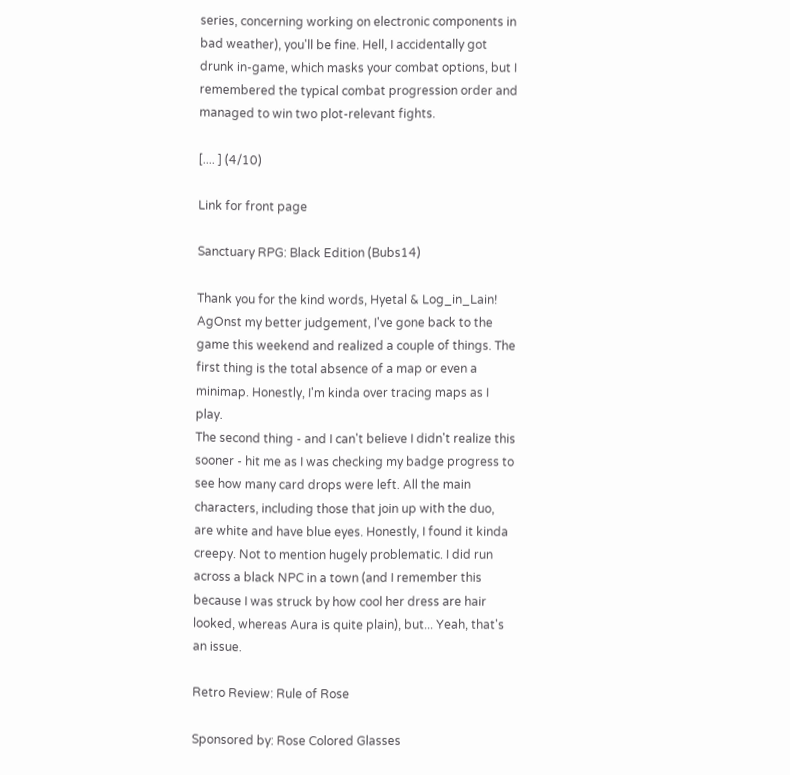series, concerning working on electronic components in bad weather), you'll be fine. Hell, I accidentally got drunk in-game, which masks your combat options, but I remembered the typical combat progression order and managed to win two plot-relevant fights.

[.... ] (4/10)

Link for front page

Sanctuary RPG: Black Edition (Bubs14)

Thank you for the kind words, Hyetal & Log_in_Lain! AgOnst my better judgement, I've gone back to the game this weekend and realized a couple of things. The first thing is the total absence of a map or even a minimap. Honestly, I'm kinda over tracing maps as I play.
The second thing - and I can't believe I didn't realize this sooner - hit me as I was checking my badge progress to see how many card drops were left. All the main characters, including those that join up with the duo, are white and have blue eyes. Honestly, I found it kinda creepy. Not to mention hugely problematic. I did run across a black NPC in a town (and I remember this because I was struck by how cool her dress are hair looked, whereas Aura is quite plain), but... Yeah, that's an issue.

Retro Review: Rule of Rose

Sponsored by: Rose Colored Glasses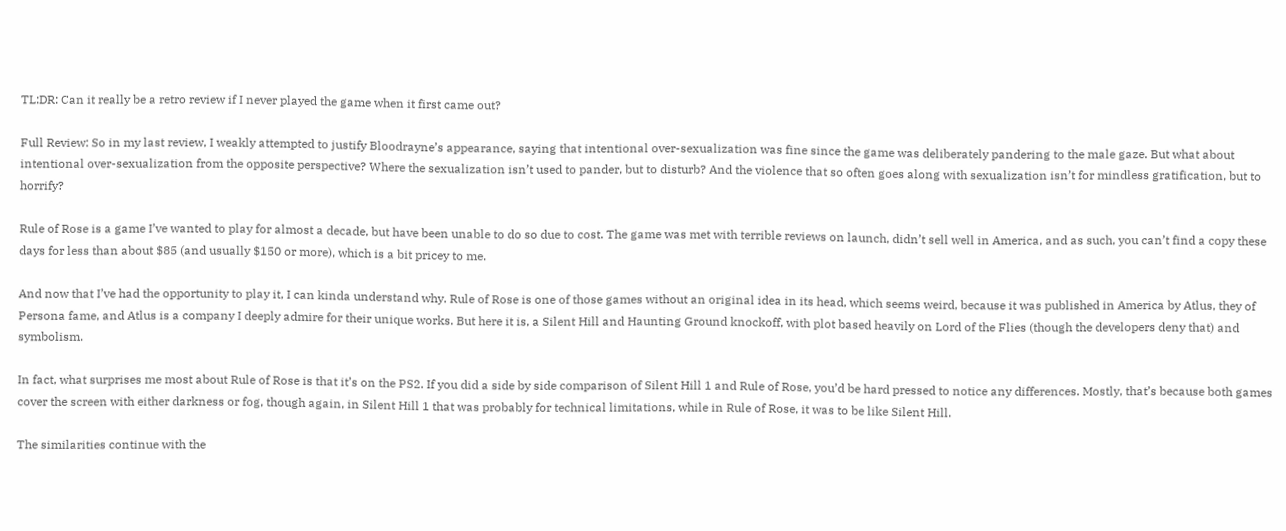TL:DR: Can it really be a retro review if I never played the game when it first came out?

Full Review: So in my last review, I weakly attempted to justify Bloodrayne’s appearance, saying that intentional over-sexualization was fine since the game was deliberately pandering to the male gaze. But what about intentional over-sexualization from the opposite perspective? Where the sexualization isn’t used to pander, but to disturb? And the violence that so often goes along with sexualization isn’t for mindless gratification, but to horrify?

Rule of Rose is a game I’ve wanted to play for almost a decade, but have been unable to do so due to cost. The game was met with terrible reviews on launch, didn’t sell well in America, and as such, you can’t find a copy these days for less than about $85 (and usually $150 or more), which is a bit pricey to me.

And now that I’ve had the opportunity to play it, I can kinda understand why. Rule of Rose is one of those games without an original idea in its head, which seems weird, because it was published in America by Atlus, they of Persona fame, and Atlus is a company I deeply admire for their unique works. But here it is, a Silent Hill and Haunting Ground knockoff, with plot based heavily on Lord of the Flies (though the developers deny that) and symbolism.

In fact, what surprises me most about Rule of Rose is that it’s on the PS2. If you did a side by side comparison of Silent Hill 1 and Rule of Rose, you’d be hard pressed to notice any differences. Mostly, that’s because both games cover the screen with either darkness or fog, though again, in Silent Hill 1 that was probably for technical limitations, while in Rule of Rose, it was to be like Silent Hill.

The similarities continue with the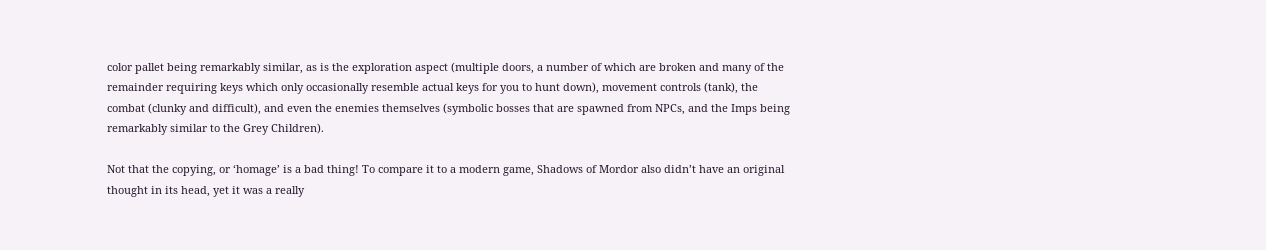color pallet being remarkably similar, as is the exploration aspect (multiple doors, a number of which are broken and many of the remainder requiring keys which only occasionally resemble actual keys for you to hunt down), movement controls (tank), the combat (clunky and difficult), and even the enemies themselves (symbolic bosses that are spawned from NPCs, and the Imps being remarkably similar to the Grey Children).

Not that the copying, or ‘homage’ is a bad thing! To compare it to a modern game, Shadows of Mordor also didn’t have an original thought in its head, yet it was a really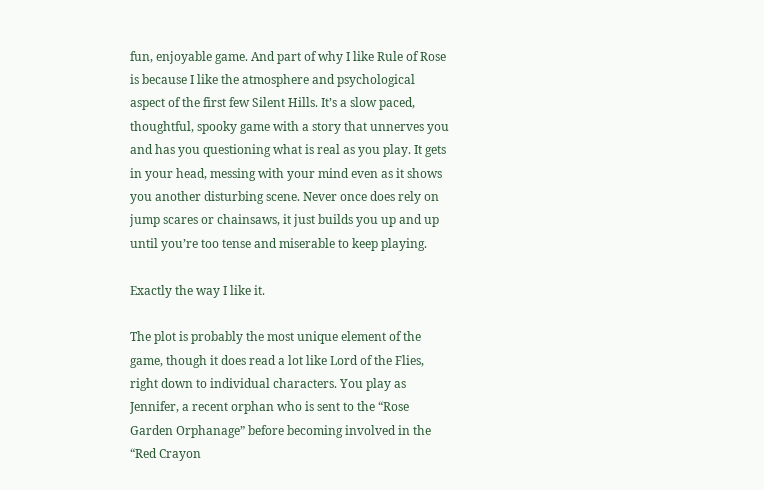fun, enjoyable game. And part of why I like Rule of Rose is because I like the atmosphere and psychological aspect of the first few Silent Hills. It’s a slow paced, thoughtful, spooky game with a story that unnerves you and has you questioning what is real as you play. It gets in your head, messing with your mind even as it shows you another disturbing scene. Never once does rely on jump scares or chainsaws, it just builds you up and up until you’re too tense and miserable to keep playing.

Exactly the way I like it.

The plot is probably the most unique element of the game, though it does read a lot like Lord of the Flies, right down to individual characters. You play as Jennifer, a recent orphan who is sent to the “Rose Garden Orphanage” before becoming involved in the “Red Crayon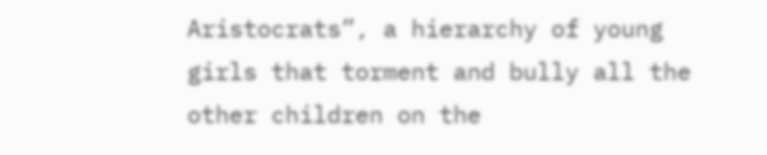Aristocrats”, a hierarchy of young girls that torment and bully all the other children on the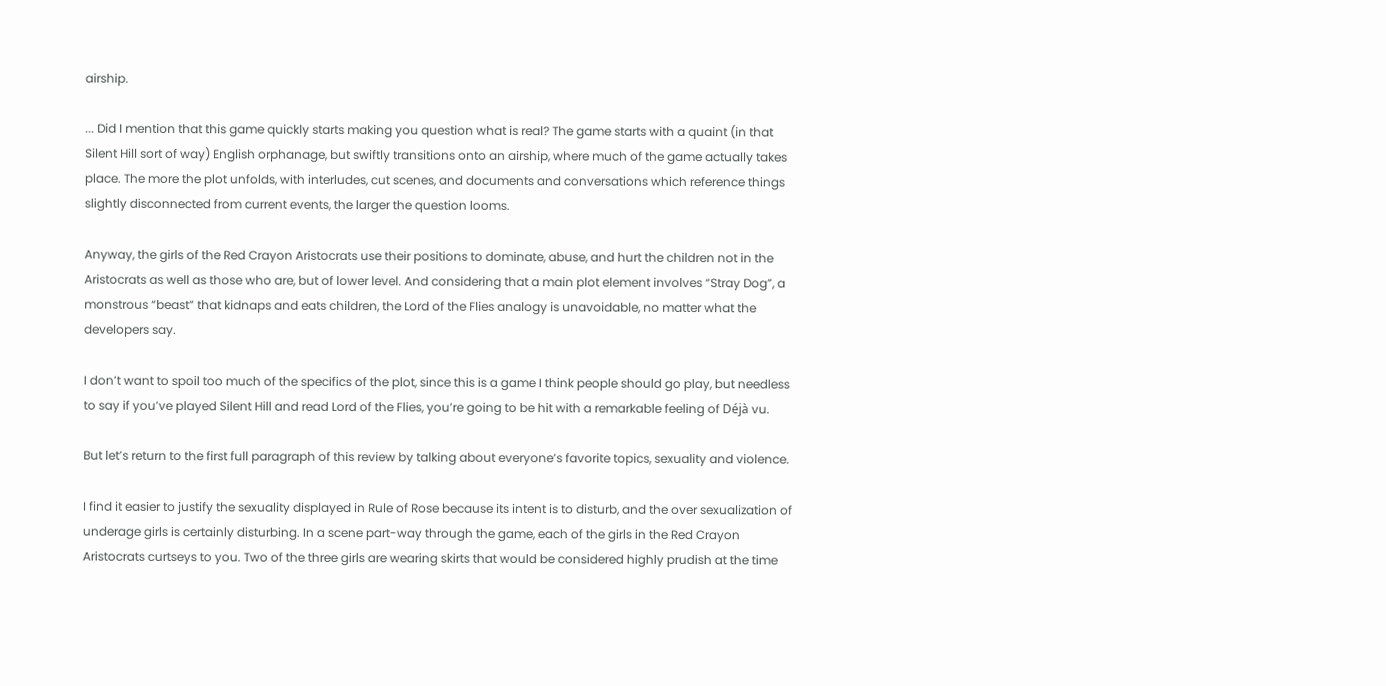airship.

... Did I mention that this game quickly starts making you question what is real? The game starts with a quaint (in that Silent Hill sort of way) English orphanage, but swiftly transitions onto an airship, where much of the game actually takes place. The more the plot unfolds, with interludes, cut scenes, and documents and conversations which reference things slightly disconnected from current events, the larger the question looms.

Anyway, the girls of the Red Crayon Aristocrats use their positions to dominate, abuse, and hurt the children not in the Aristocrats as well as those who are, but of lower level. And considering that a main plot element involves “Stray Dog”, a monstrous “beast” that kidnaps and eats children, the Lord of the Flies analogy is unavoidable, no matter what the developers say.

I don’t want to spoil too much of the specifics of the plot, since this is a game I think people should go play, but needless to say if you’ve played Silent Hill and read Lord of the Flies, you’re going to be hit with a remarkable feeling of Déjà vu.

But let’s return to the first full paragraph of this review by talking about everyone’s favorite topics, sexuality and violence.

I find it easier to justify the sexuality displayed in Rule of Rose because its intent is to disturb, and the over sexualization of underage girls is certainly disturbing. In a scene part-way through the game, each of the girls in the Red Crayon Aristocrats curtseys to you. Two of the three girls are wearing skirts that would be considered highly prudish at the time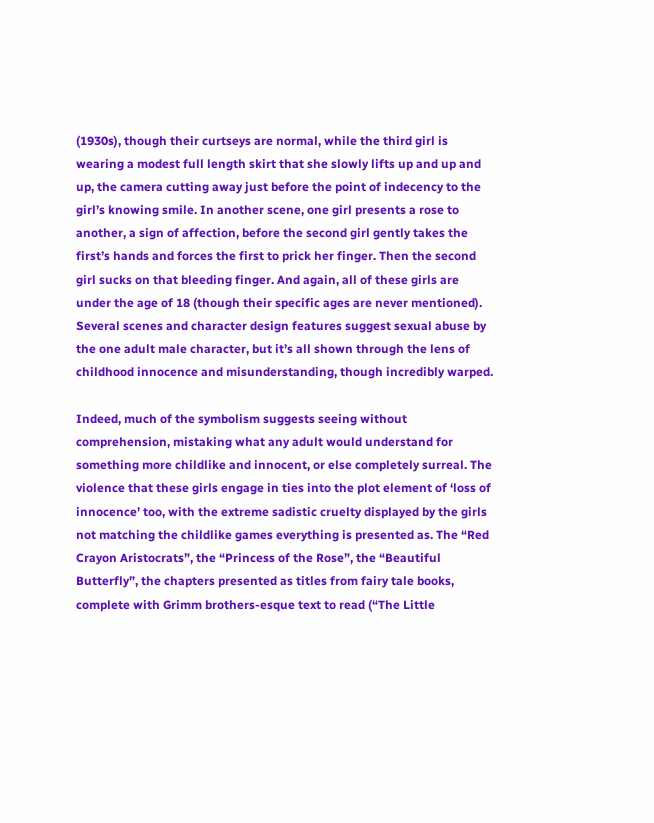(1930s), though their curtseys are normal, while the third girl is wearing a modest full length skirt that she slowly lifts up and up and up, the camera cutting away just before the point of indecency to the girl’s knowing smile. In another scene, one girl presents a rose to another, a sign of affection, before the second girl gently takes the first’s hands and forces the first to prick her finger. Then the second girl sucks on that bleeding finger. And again, all of these girls are under the age of 18 (though their specific ages are never mentioned). Several scenes and character design features suggest sexual abuse by the one adult male character, but it’s all shown through the lens of childhood innocence and misunderstanding, though incredibly warped.

Indeed, much of the symbolism suggests seeing without comprehension, mistaking what any adult would understand for something more childlike and innocent, or else completely surreal. The violence that these girls engage in ties into the plot element of ‘loss of innocence’ too, with the extreme sadistic cruelty displayed by the girls not matching the childlike games everything is presented as. The “Red Crayon Aristocrats”, the “Princess of the Rose”, the “Beautiful Butterfly”, the chapters presented as titles from fairy tale books, complete with Grimm brothers-esque text to read (“The Little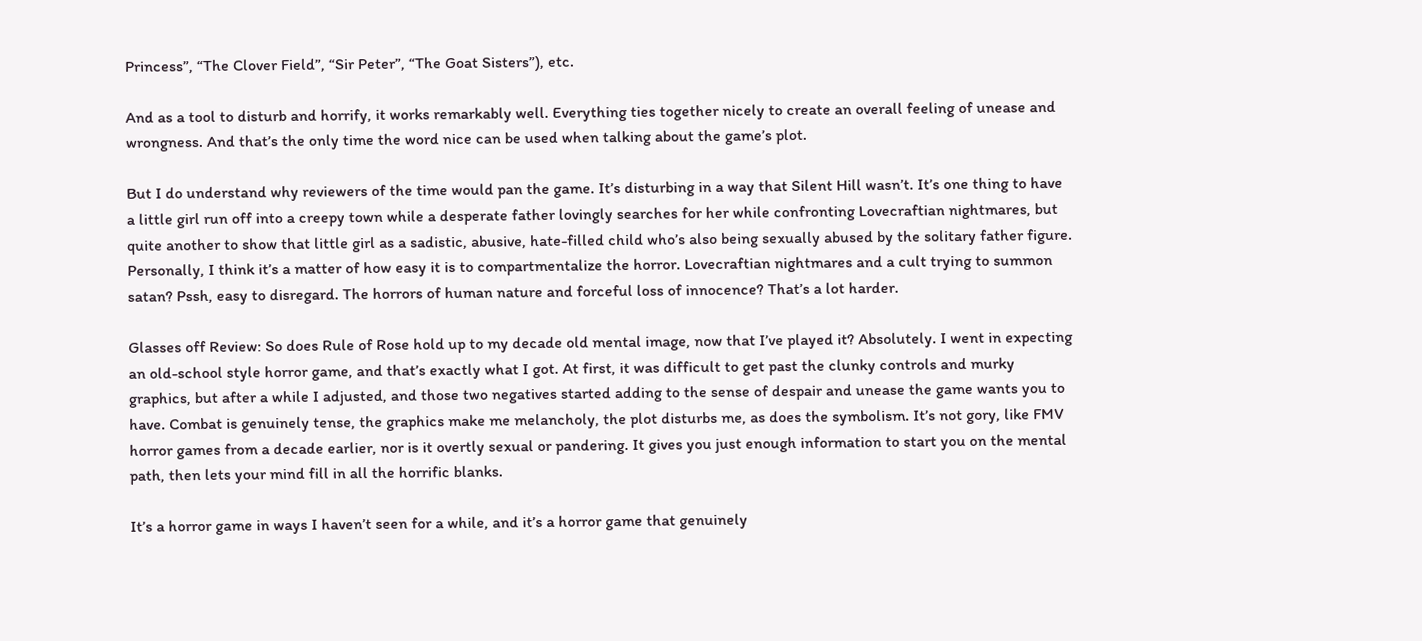Princess”, “The Clover Field”, “Sir Peter”, “The Goat Sisters”), etc.

And as a tool to disturb and horrify, it works remarkably well. Everything ties together nicely to create an overall feeling of unease and wrongness. And that’s the only time the word nice can be used when talking about the game’s plot.

But I do understand why reviewers of the time would pan the game. It’s disturbing in a way that Silent Hill wasn’t. It’s one thing to have a little girl run off into a creepy town while a desperate father lovingly searches for her while confronting Lovecraftian nightmares, but quite another to show that little girl as a sadistic, abusive, hate-filled child who’s also being sexually abused by the solitary father figure. Personally, I think it’s a matter of how easy it is to compartmentalize the horror. Lovecraftian nightmares and a cult trying to summon satan? Pssh, easy to disregard. The horrors of human nature and forceful loss of innocence? That’s a lot harder.

Glasses off Review: So does Rule of Rose hold up to my decade old mental image, now that I’ve played it? Absolutely. I went in expecting an old-school style horror game, and that’s exactly what I got. At first, it was difficult to get past the clunky controls and murky graphics, but after a while I adjusted, and those two negatives started adding to the sense of despair and unease the game wants you to have. Combat is genuinely tense, the graphics make me melancholy, the plot disturbs me, as does the symbolism. It’s not gory, like FMV horror games from a decade earlier, nor is it overtly sexual or pandering. It gives you just enough information to start you on the mental path, then lets your mind fill in all the horrific blanks.

It’s a horror game in ways I haven’t seen for a while, and it’s a horror game that genuinely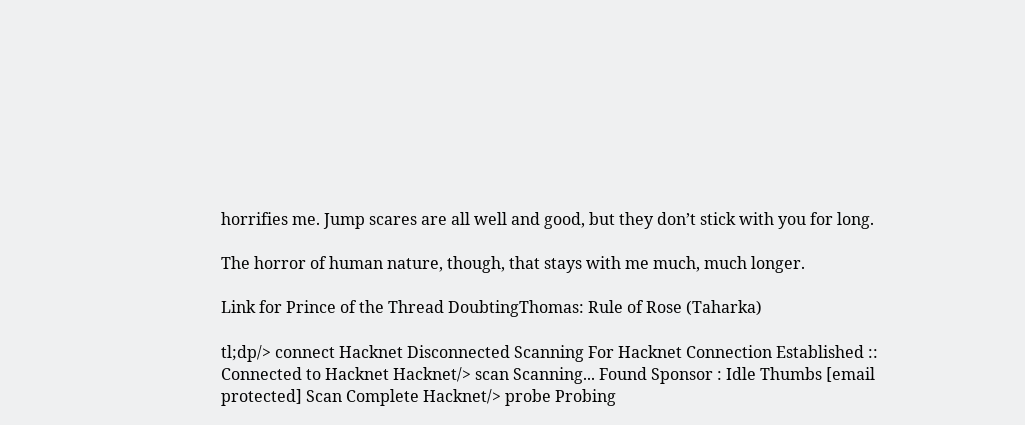horrifies me. Jump scares are all well and good, but they don’t stick with you for long.

The horror of human nature, though, that stays with me much, much longer.

Link for Prince of the Thread DoubtingThomas: Rule of Rose (Taharka)

tl;dp/> connect Hacknet Disconnected Scanning For Hacknet Connection Established :: Connected to Hacknet Hacknet/> scan Scanning... Found Sponsor : Idle Thumbs [email protected] Scan Complete Hacknet/> probe Probing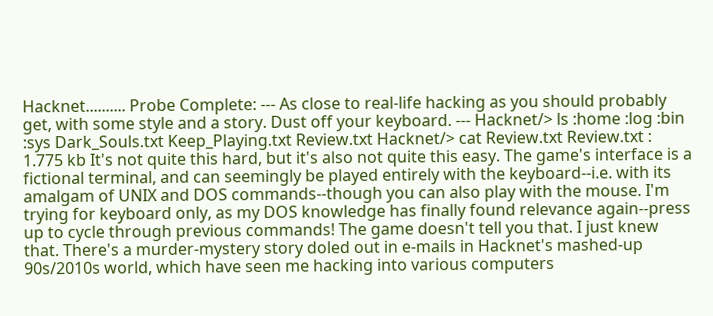Hacknet.......... Probe Complete: --- As close to real-life hacking as you should probably get, with some style and a story. Dust off your keyboard. --- Hacknet/> ls :home :log :bin :sys Dark_Souls.txt Keep_Playing.txt Review.txt Hacknet/> cat Review.txt Review.txt : 1.775 kb It's not quite this hard, but it's also not quite this easy. The game's interface is a fictional terminal, and can seemingly be played entirely with the keyboard--i.e. with its amalgam of UNIX and DOS commands--though you can also play with the mouse. I'm trying for keyboard only, as my DOS knowledge has finally found relevance again--press up to cycle through previous commands! The game doesn't tell you that. I just knew that. There's a murder-mystery story doled out in e-mails in Hacknet's mashed-up 90s/2010s world, which have seen me hacking into various computers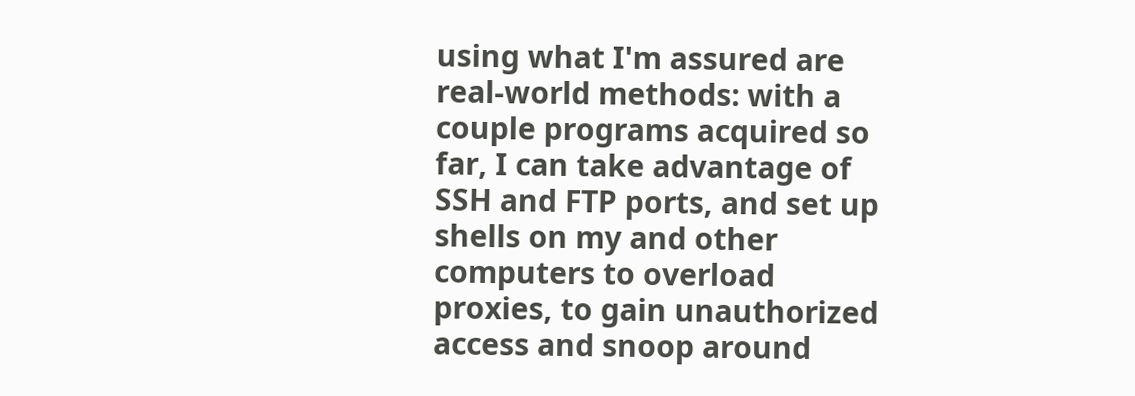using what I'm assured are real-world methods: with a couple programs acquired so far, I can take advantage of SSH and FTP ports, and set up shells on my and other computers to overload proxies, to gain unauthorized access and snoop around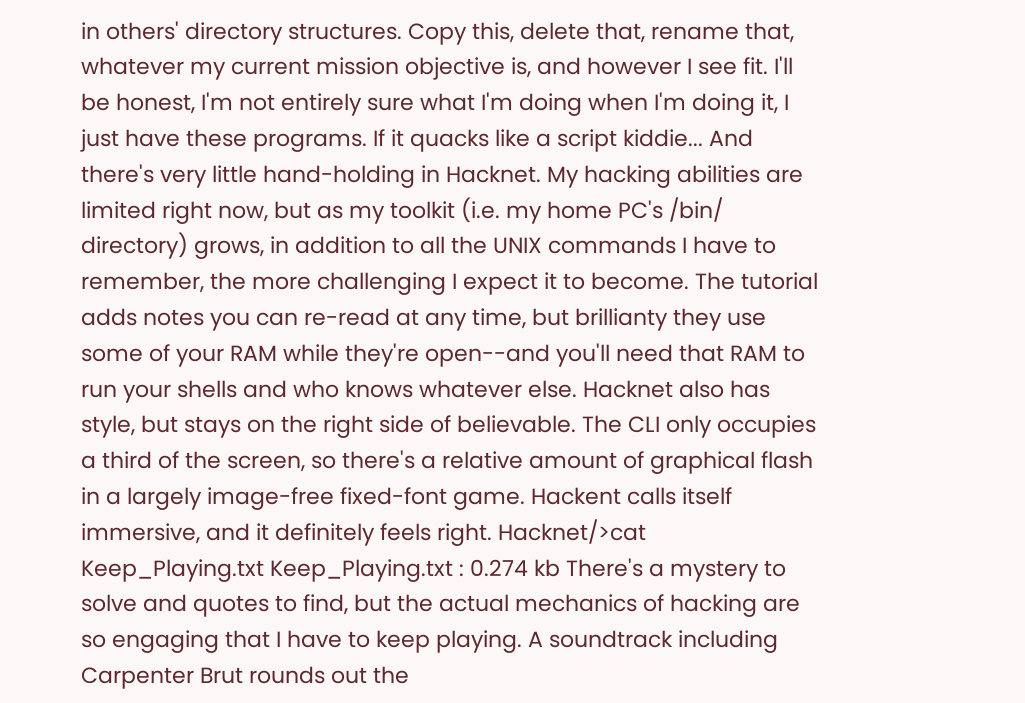in others' directory structures. Copy this, delete that, rename that, whatever my current mission objective is, and however I see fit. I'll be honest, I'm not entirely sure what I'm doing when I'm doing it, I just have these programs. If it quacks like a script kiddie... And there's very little hand-holding in Hacknet. My hacking abilities are limited right now, but as my toolkit (i.e. my home PC's /bin/ directory) grows, in addition to all the UNIX commands I have to remember, the more challenging I expect it to become. The tutorial adds notes you can re-read at any time, but brillianty they use some of your RAM while they're open--and you'll need that RAM to run your shells and who knows whatever else. Hacknet also has style, but stays on the right side of believable. The CLI only occupies a third of the screen, so there's a relative amount of graphical flash in a largely image-free fixed-font game. Hackent calls itself immersive, and it definitely feels right. Hacknet/>cat Keep_Playing.txt Keep_Playing.txt : 0.274 kb There's a mystery to solve and quotes to find, but the actual mechanics of hacking are so engaging that I have to keep playing. A soundtrack including Carpenter Brut rounds out the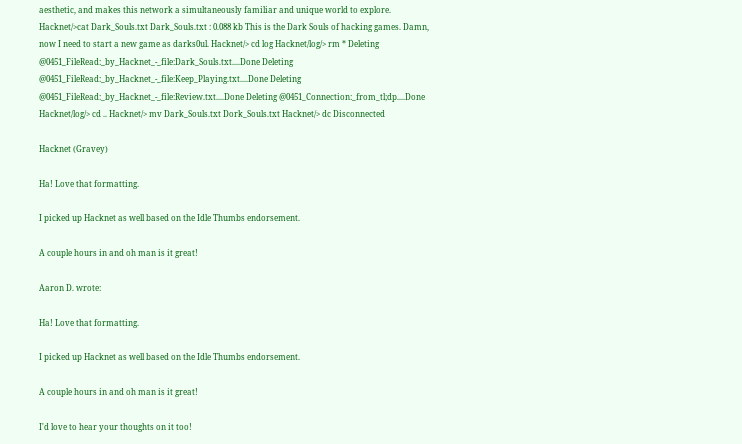aesthetic, and makes this network a simultaneously familiar and unique world to explore. Hacknet/>cat Dark_Souls.txt Dark_Souls.txt : 0.088 kb This is the Dark Souls of hacking games. Damn, now I need to start a new game as darks0ul. Hacknet/> cd log Hacknet/log/> rm * Deleting @0451_FileRead:_by_Hacknet_-_file:Dark_Souls.txt....Done Deleting @0451_FileRead:_by_Hacknet_-_file:Keep_Playing.txt....Done Deleting @0451_FileRead:_by_Hacknet_-_file:Review.txt....Done Deleting @0451_Connection:_from_tl;dp....Done Hacknet/log/> cd .. Hacknet/> mv Dark_Souls.txt Dork_Souls.txt Hacknet/> dc Disconnected

Hacknet (Gravey)

Ha! Love that formatting.

I picked up Hacknet as well based on the Idle Thumbs endorsement.

A couple hours in and oh man is it great!

Aaron D. wrote:

Ha! Love that formatting.

I picked up Hacknet as well based on the Idle Thumbs endorsement.

A couple hours in and oh man is it great!

I'd love to hear your thoughts on it too!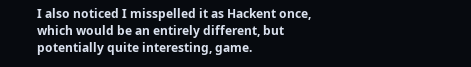I also noticed I misspelled it as Hackent once, which would be an entirely different, but potentially quite interesting, game.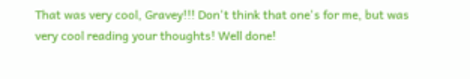That was very cool, Gravey!!! Don't think that one's for me, but was very cool reading your thoughts! Well done!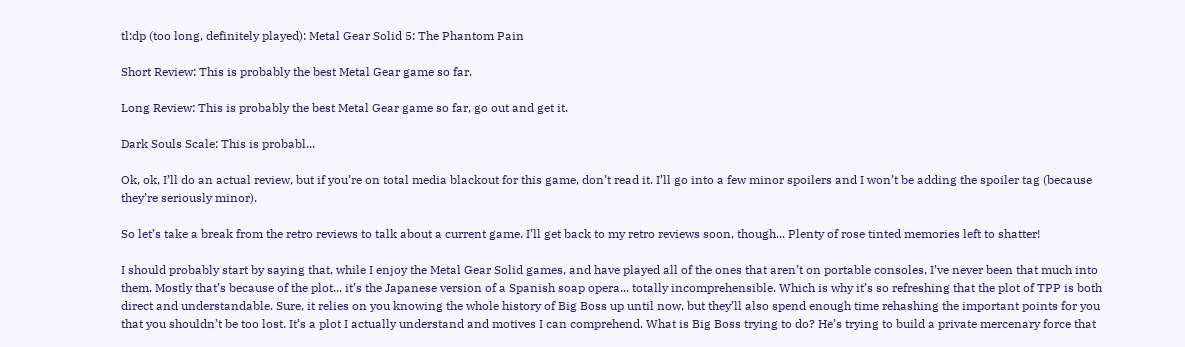tl:dp (too long, definitely played): Metal Gear Solid 5: The Phantom Pain

Short Review: This is probably the best Metal Gear game so far.

Long Review: This is probably the best Metal Gear game so far, go out and get it.

Dark Souls Scale: This is probabl...

Ok, ok, I’ll do an actual review, but if you’re on total media blackout for this game, don’t read it. I’ll go into a few minor spoilers and I won’t be adding the spoiler tag (because they’re seriously minor).

So let’s take a break from the retro reviews to talk about a current game. I’ll get back to my retro reviews soon, though... Plenty of rose tinted memories left to shatter!

I should probably start by saying that, while I enjoy the Metal Gear Solid games, and have played all of the ones that aren’t on portable consoles, I’ve never been that much into them. Mostly that’s because of the plot... it’s the Japanese version of a Spanish soap opera... totally incomprehensible. Which is why it’s so refreshing that the plot of TPP is both direct and understandable. Sure, it relies on you knowing the whole history of Big Boss up until now, but they’ll also spend enough time rehashing the important points for you that you shouldn’t be too lost. It’s a plot I actually understand and motives I can comprehend. What is Big Boss trying to do? He’s trying to build a private mercenary force that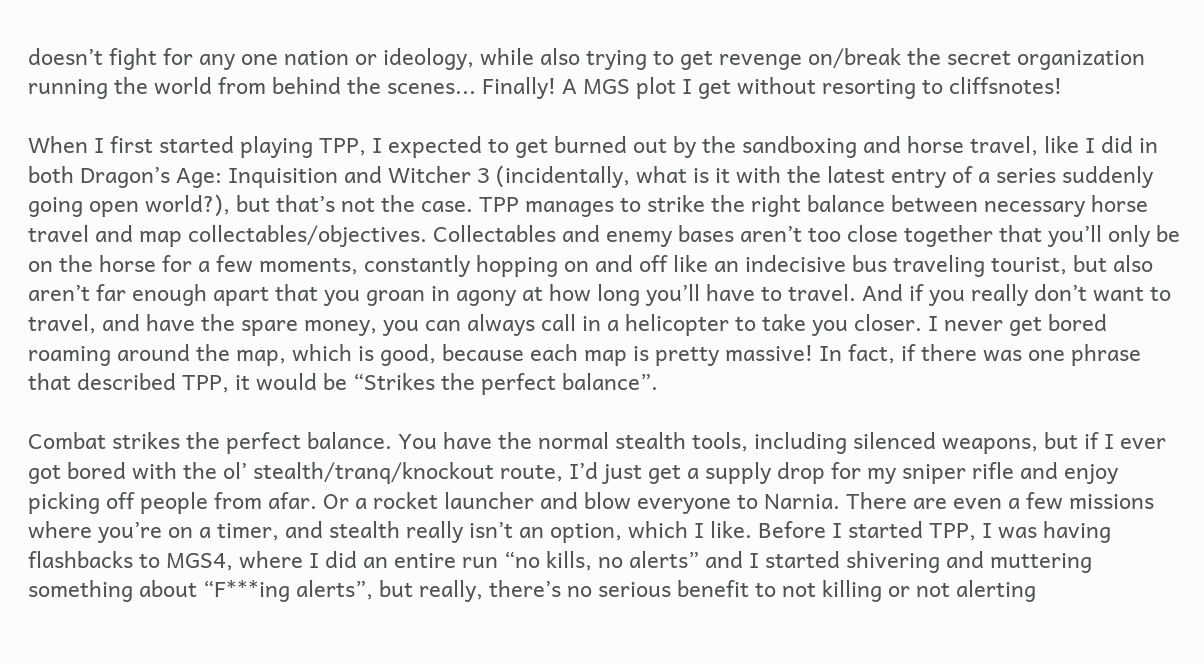doesn’t fight for any one nation or ideology, while also trying to get revenge on/break the secret organization running the world from behind the scenes... Finally! A MGS plot I get without resorting to cliffsnotes!

When I first started playing TPP, I expected to get burned out by the sandboxing and horse travel, like I did in both Dragon’s Age: Inquisition and Witcher 3 (incidentally, what is it with the latest entry of a series suddenly going open world?), but that’s not the case. TPP manages to strike the right balance between necessary horse travel and map collectables/objectives. Collectables and enemy bases aren’t too close together that you’ll only be on the horse for a few moments, constantly hopping on and off like an indecisive bus traveling tourist, but also aren’t far enough apart that you groan in agony at how long you’ll have to travel. And if you really don’t want to travel, and have the spare money, you can always call in a helicopter to take you closer. I never get bored roaming around the map, which is good, because each map is pretty massive! In fact, if there was one phrase that described TPP, it would be “Strikes the perfect balance”.

Combat strikes the perfect balance. You have the normal stealth tools, including silenced weapons, but if I ever got bored with the ol’ stealth/tranq/knockout route, I’d just get a supply drop for my sniper rifle and enjoy picking off people from afar. Or a rocket launcher and blow everyone to Narnia. There are even a few missions where you’re on a timer, and stealth really isn’t an option, which I like. Before I started TPP, I was having flashbacks to MGS4, where I did an entire run “no kills, no alerts” and I started shivering and muttering something about “F***ing alerts”, but really, there’s no serious benefit to not killing or not alerting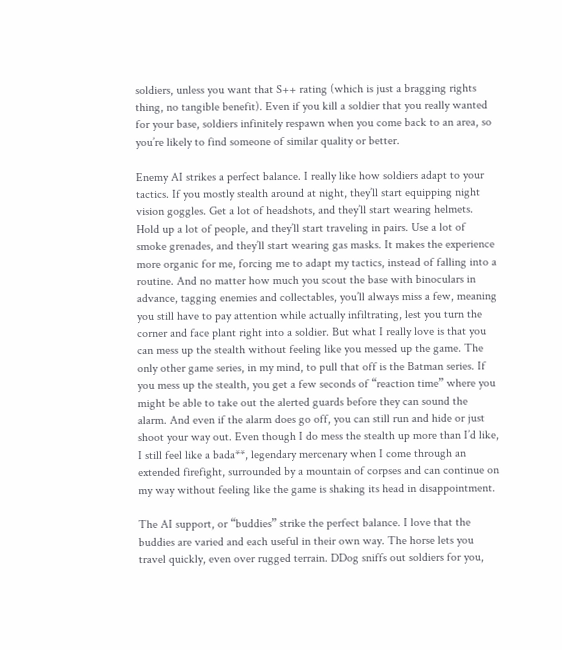soldiers, unless you want that S++ rating (which is just a bragging rights thing, no tangible benefit). Even if you kill a soldier that you really wanted for your base, soldiers infinitely respawn when you come back to an area, so you’re likely to find someone of similar quality or better.

Enemy AI strikes a perfect balance. I really like how soldiers adapt to your tactics. If you mostly stealth around at night, they’ll start equipping night vision goggles. Get a lot of headshots, and they’ll start wearing helmets. Hold up a lot of people, and they’ll start traveling in pairs. Use a lot of smoke grenades, and they’ll start wearing gas masks. It makes the experience more organic for me, forcing me to adapt my tactics, instead of falling into a routine. And no matter how much you scout the base with binoculars in advance, tagging enemies and collectables, you’ll always miss a few, meaning you still have to pay attention while actually infiltrating, lest you turn the corner and face plant right into a soldier. But what I really love is that you can mess up the stealth without feeling like you messed up the game. The only other game series, in my mind, to pull that off is the Batman series. If you mess up the stealth, you get a few seconds of “reaction time” where you might be able to take out the alerted guards before they can sound the alarm. And even if the alarm does go off, you can still run and hide or just shoot your way out. Even though I do mess the stealth up more than I’d like, I still feel like a bada**, legendary mercenary when I come through an extended firefight, surrounded by a mountain of corpses and can continue on my way without feeling like the game is shaking its head in disappointment.

The AI support, or “buddies” strike the perfect balance. I love that the buddies are varied and each useful in their own way. The horse lets you travel quickly, even over rugged terrain. DDog sniffs out soldiers for you,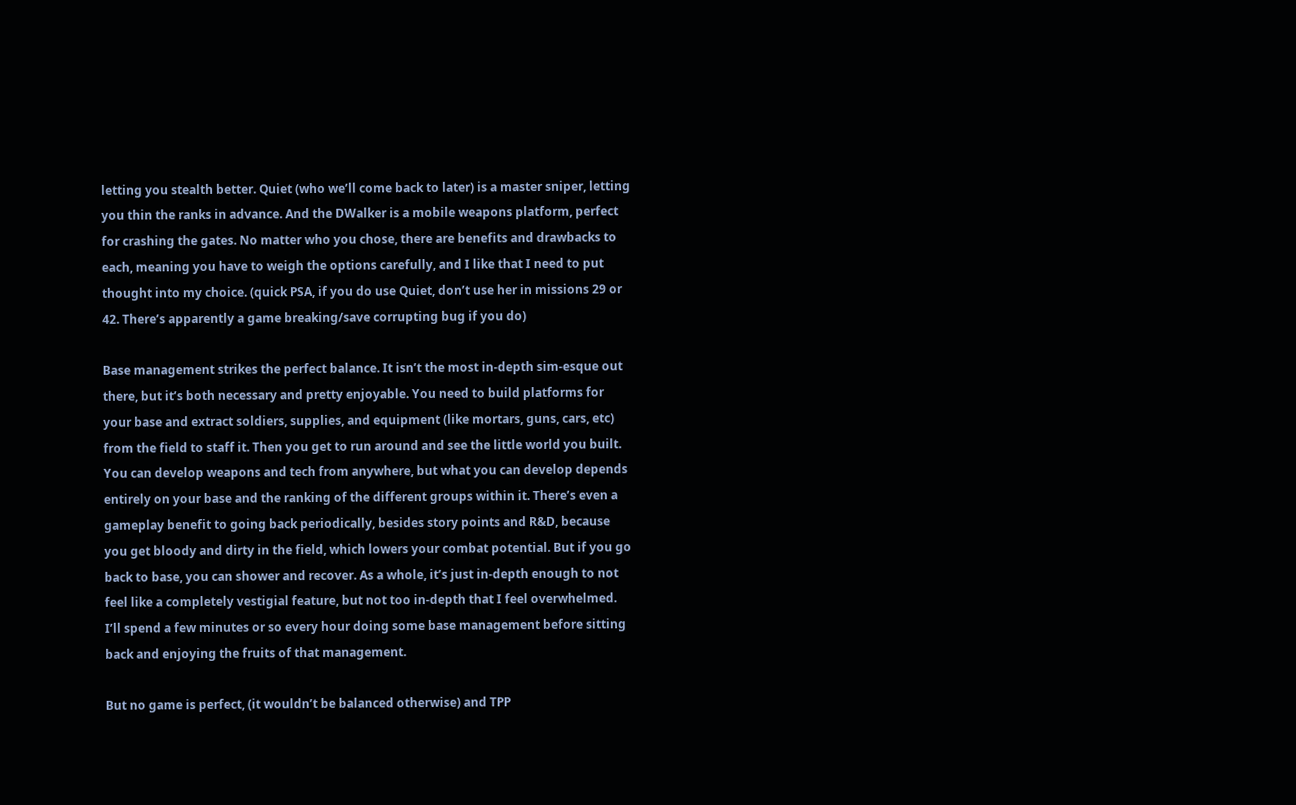letting you stealth better. Quiet (who we’ll come back to later) is a master sniper, letting you thin the ranks in advance. And the DWalker is a mobile weapons platform, perfect for crashing the gates. No matter who you chose, there are benefits and drawbacks to each, meaning you have to weigh the options carefully, and I like that I need to put thought into my choice. (quick PSA, if you do use Quiet, don’t use her in missions 29 or 42. There’s apparently a game breaking/save corrupting bug if you do)

Base management strikes the perfect balance. It isn’t the most in-depth sim-esque out there, but it’s both necessary and pretty enjoyable. You need to build platforms for your base and extract soldiers, supplies, and equipment (like mortars, guns, cars, etc) from the field to staff it. Then you get to run around and see the little world you built. You can develop weapons and tech from anywhere, but what you can develop depends entirely on your base and the ranking of the different groups within it. There’s even a gameplay benefit to going back periodically, besides story points and R&D, because you get bloody and dirty in the field, which lowers your combat potential. But if you go back to base, you can shower and recover. As a whole, it’s just in-depth enough to not feel like a completely vestigial feature, but not too in-depth that I feel overwhelmed. I’ll spend a few minutes or so every hour doing some base management before sitting back and enjoying the fruits of that management.

But no game is perfect, (it wouldn’t be balanced otherwise) and TPP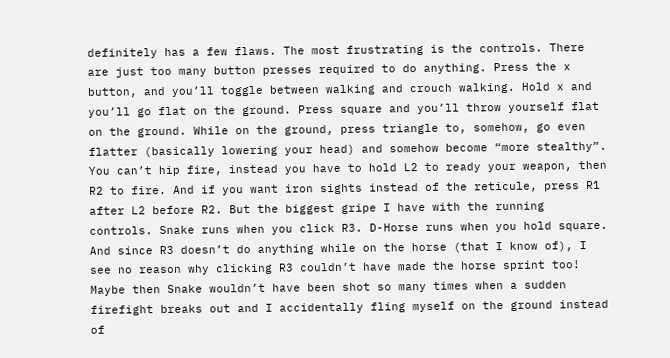definitely has a few flaws. The most frustrating is the controls. There are just too many button presses required to do anything. Press the x button, and you’ll toggle between walking and crouch walking. Hold x and you’ll go flat on the ground. Press square and you’ll throw yourself flat on the ground. While on the ground, press triangle to, somehow, go even flatter (basically lowering your head) and somehow become “more stealthy”. You can’t hip fire, instead you have to hold L2 to ready your weapon, then R2 to fire. And if you want iron sights instead of the reticule, press R1 after L2 before R2. But the biggest gripe I have with the running controls. Snake runs when you click R3. D-Horse runs when you hold square. And since R3 doesn’t do anything while on the horse (that I know of), I see no reason why clicking R3 couldn’t have made the horse sprint too! Maybe then Snake wouldn’t have been shot so many times when a sudden firefight breaks out and I accidentally fling myself on the ground instead of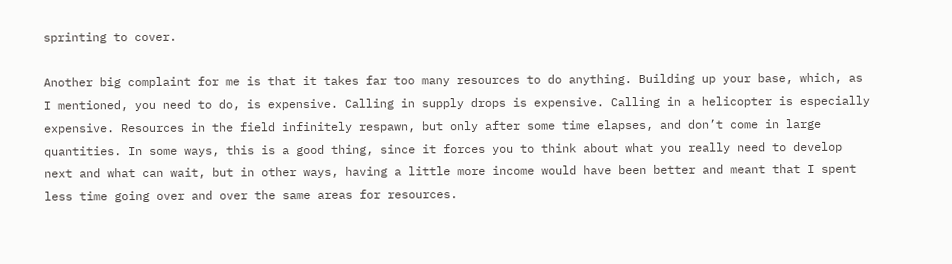sprinting to cover.

Another big complaint for me is that it takes far too many resources to do anything. Building up your base, which, as I mentioned, you need to do, is expensive. Calling in supply drops is expensive. Calling in a helicopter is especially expensive. Resources in the field infinitely respawn, but only after some time elapses, and don’t come in large quantities. In some ways, this is a good thing, since it forces you to think about what you really need to develop next and what can wait, but in other ways, having a little more income would have been better and meant that I spent less time going over and over the same areas for resources.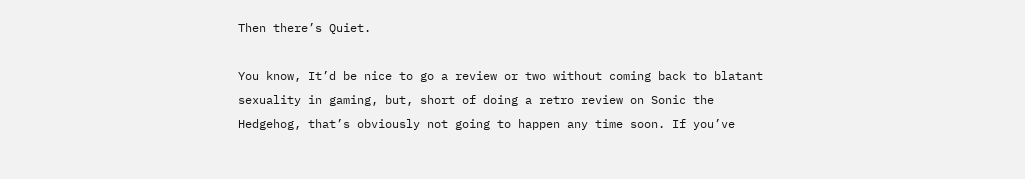Then there’s Quiet.

You know, It’d be nice to go a review or two without coming back to blatant sexuality in gaming, but, short of doing a retro review on Sonic the Hedgehog, that’s obviously not going to happen any time soon. If you’ve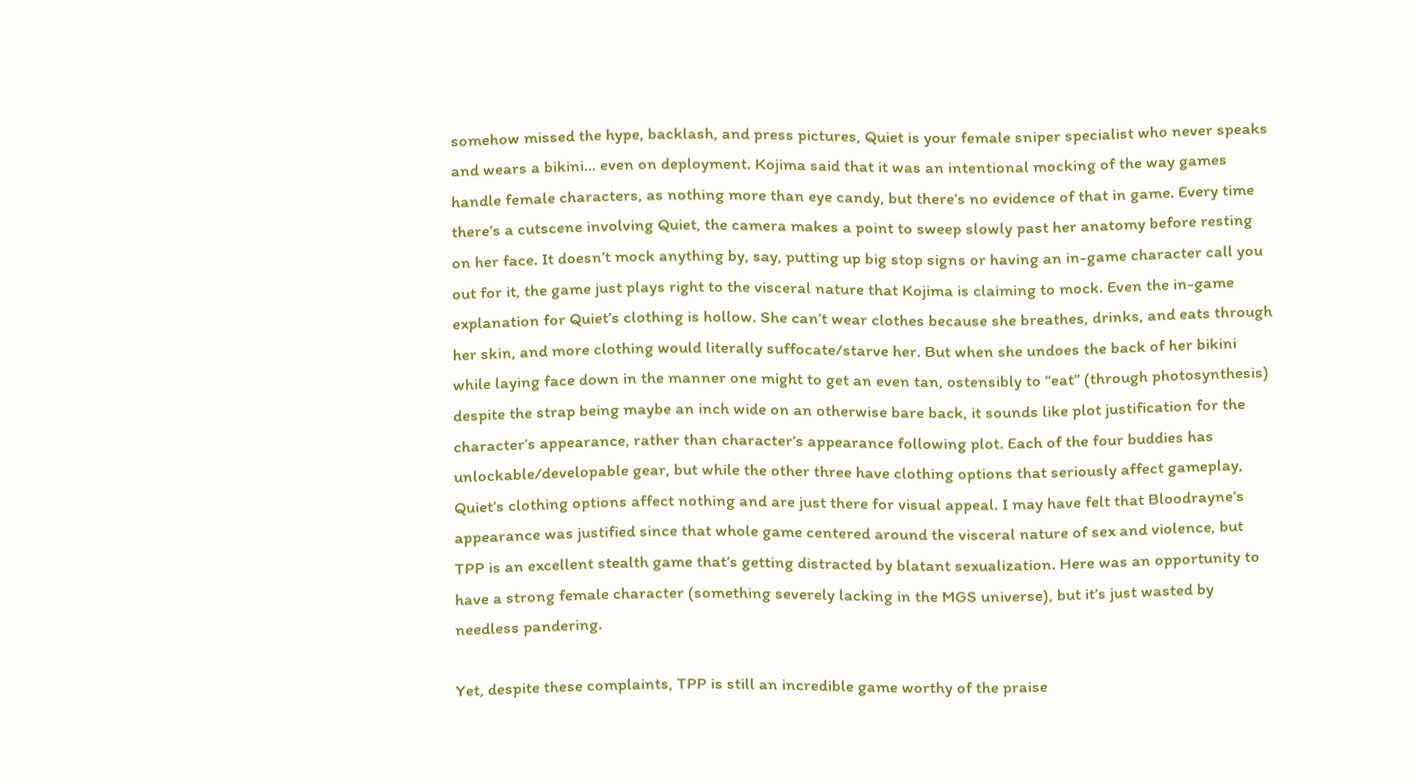somehow missed the hype, backlash, and press pictures, Quiet is your female sniper specialist who never speaks and wears a bikini... even on deployment. Kojima said that it was an intentional mocking of the way games handle female characters, as nothing more than eye candy, but there’s no evidence of that in game. Every time there’s a cutscene involving Quiet, the camera makes a point to sweep slowly past her anatomy before resting on her face. It doesn’t mock anything by, say, putting up big stop signs or having an in-game character call you out for it, the game just plays right to the visceral nature that Kojima is claiming to mock. Even the in-game explanation for Quiet’s clothing is hollow. She can’t wear clothes because she breathes, drinks, and eats through her skin, and more clothing would literally suffocate/starve her. But when she undoes the back of her bikini while laying face down in the manner one might to get an even tan, ostensibly to “eat” (through photosynthesis) despite the strap being maybe an inch wide on an otherwise bare back, it sounds like plot justification for the character’s appearance, rather than character’s appearance following plot. Each of the four buddies has unlockable/developable gear, but while the other three have clothing options that seriously affect gameplay, Quiet’s clothing options affect nothing and are just there for visual appeal. I may have felt that Bloodrayne’s appearance was justified since that whole game centered around the visceral nature of sex and violence, but TPP is an excellent stealth game that’s getting distracted by blatant sexualization. Here was an opportunity to have a strong female character (something severely lacking in the MGS universe), but it’s just wasted by needless pandering.

Yet, despite these complaints, TPP is still an incredible game worthy of the praise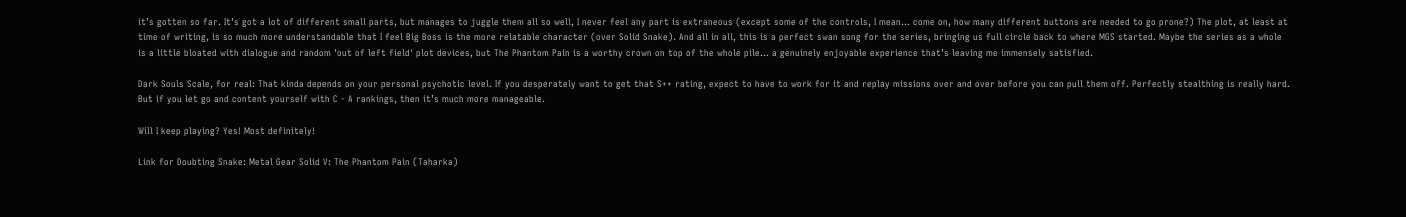it’s gotten so far. It’s got a lot of different small parts, but manages to juggle them all so well, I never feel any part is extraneous (except some of the controls, I mean... come on, how many different buttons are needed to go prone?) The plot, at least at time of writing, is so much more understandable that I feel Big Boss is the more relatable character (over Solid Snake). And all in all, this is a perfect swan song for the series, bringing us full circle back to where MGS started. Maybe the series as a whole is a little bloated with dialogue and random 'out of left field' plot devices, but The Phantom Pain is a worthy crown on top of the whole pile... a genuinely enjoyable experience that’s leaving me immensely satisfied.

Dark Souls Scale, for real: That kinda depends on your personal psychotic level. If you desperately want to get that S++ rating, expect to have to work for it and replay missions over and over before you can pull them off. Perfectly stealthing is really hard. But if you let go and content yourself with C - A rankings, then it’s much more manageable.

Will I keep playing? Yes! Most definitely!

Link for Doubting Snake: Metal Gear Solid V: The Phantom Pain (Taharka)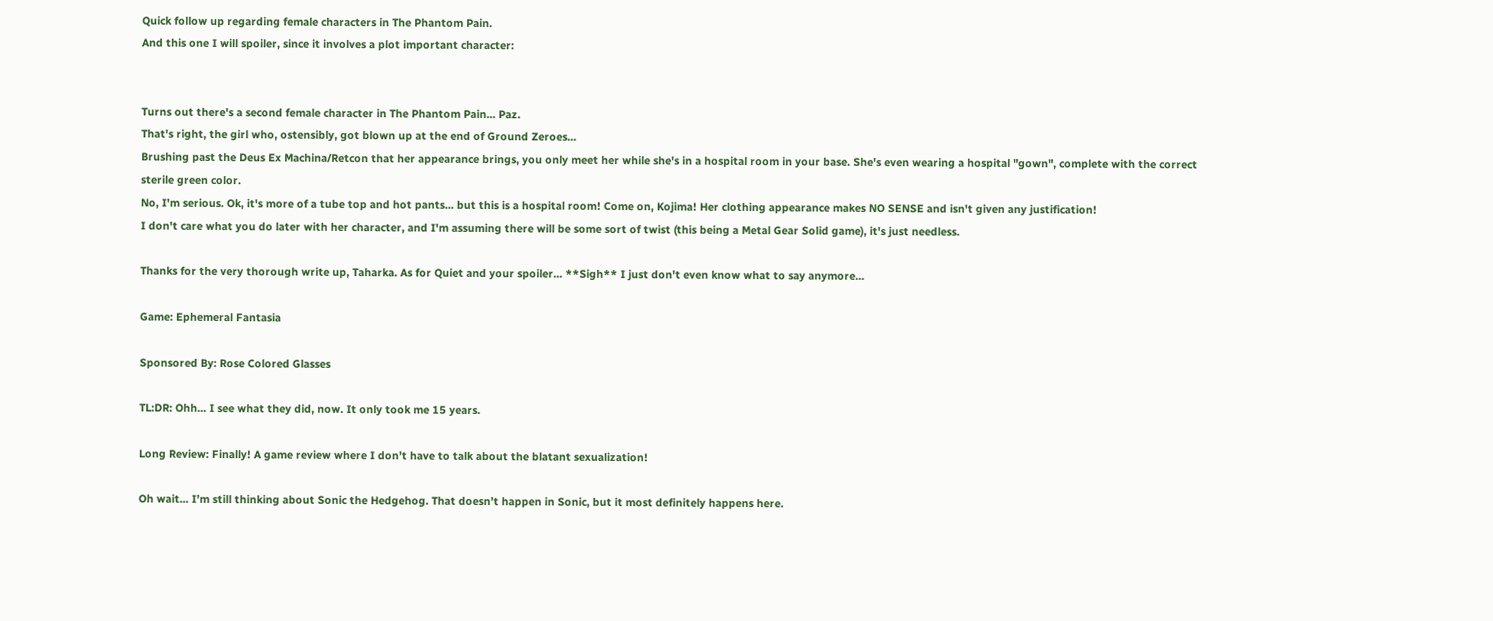Quick follow up regarding female characters in The Phantom Pain.
And this one I will spoiler, since it involves a plot important character:


Turns out there's a second female character in The Phantom Pain... Paz.
That's right, the girl who, ostensibly, got blown up at the end of Ground Zeroes...
Brushing past the Deus Ex Machina/Retcon that her appearance brings, you only meet her while she's in a hospital room in your base. She's even wearing a hospital "gown", complete with the correct sterile green color.
No, I'm serious. Ok, it's more of a tube top and hot pants... but this is a hospital room! Come on, Kojima! Her clothing appearance makes NO SENSE and isn't given any justification!
I don't care what you do later with her character, and I'm assuming there will be some sort of twist (this being a Metal Gear Solid game), it's just needless.

Thanks for the very thorough write up, Taharka. As for Quiet and your spoiler... **Sigh** I just don't even know what to say anymore...

Game: Ephemeral Fantasia

Sponsored By: Rose Colored Glasses

TL:DR: Ohh... I see what they did, now. It only took me 15 years.

Long Review: Finally! A game review where I don’t have to talk about the blatant sexualization!

Oh wait... I’m still thinking about Sonic the Hedgehog. That doesn’t happen in Sonic, but it most definitely happens here.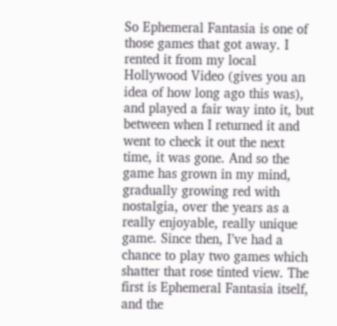So Ephemeral Fantasia is one of those games that got away. I rented it from my local Hollywood Video (gives you an idea of how long ago this was), and played a fair way into it, but between when I returned it and went to check it out the next time, it was gone. And so the game has grown in my mind, gradually growing red with nostalgia, over the years as a really enjoyable, really unique game. Since then, I’ve had a chance to play two games which shatter that rose tinted view. The first is Ephemeral Fantasia itself, and the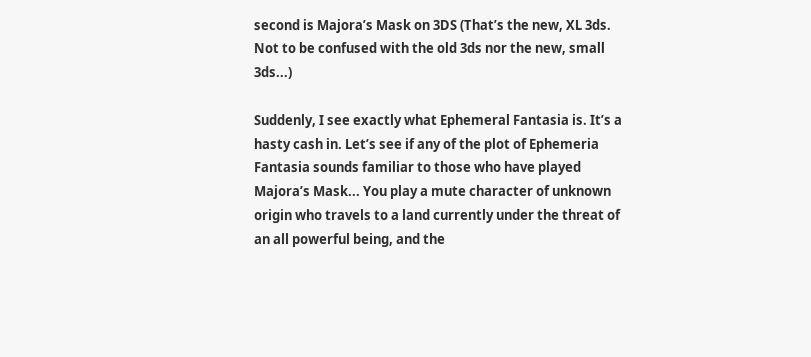second is Majora’s Mask on 3DS (That’s the new, XL 3ds. Not to be confused with the old 3ds nor the new, small 3ds...)

Suddenly, I see exactly what Ephemeral Fantasia is. It’s a hasty cash in. Let’s see if any of the plot of Ephemeria Fantasia sounds familiar to those who have played Majora’s Mask... You play a mute character of unknown origin who travels to a land currently under the threat of an all powerful being, and the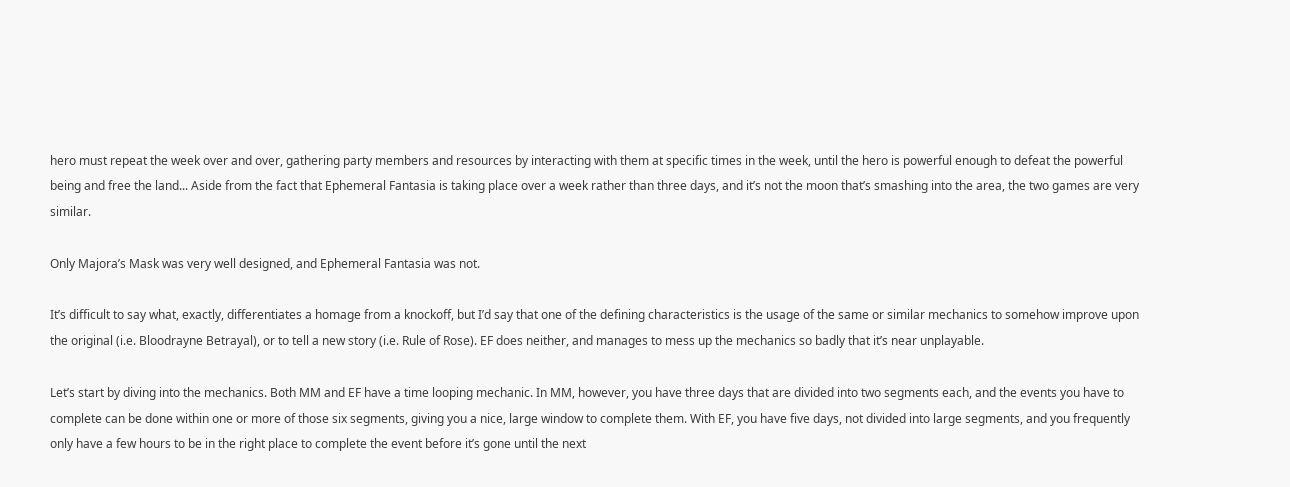hero must repeat the week over and over, gathering party members and resources by interacting with them at specific times in the week, until the hero is powerful enough to defeat the powerful being and free the land... Aside from the fact that Ephemeral Fantasia is taking place over a week rather than three days, and it’s not the moon that’s smashing into the area, the two games are very similar.

Only Majora’s Mask was very well designed, and Ephemeral Fantasia was not.

It’s difficult to say what, exactly, differentiates a homage from a knockoff, but I’d say that one of the defining characteristics is the usage of the same or similar mechanics to somehow improve upon the original (i.e. Bloodrayne Betrayal), or to tell a new story (i.e. Rule of Rose). EF does neither, and manages to mess up the mechanics so badly that it’s near unplayable.

Let’s start by diving into the mechanics. Both MM and EF have a time looping mechanic. In MM, however, you have three days that are divided into two segments each, and the events you have to complete can be done within one or more of those six segments, giving you a nice, large window to complete them. With EF, you have five days, not divided into large segments, and you frequently only have a few hours to be in the right place to complete the event before it’s gone until the next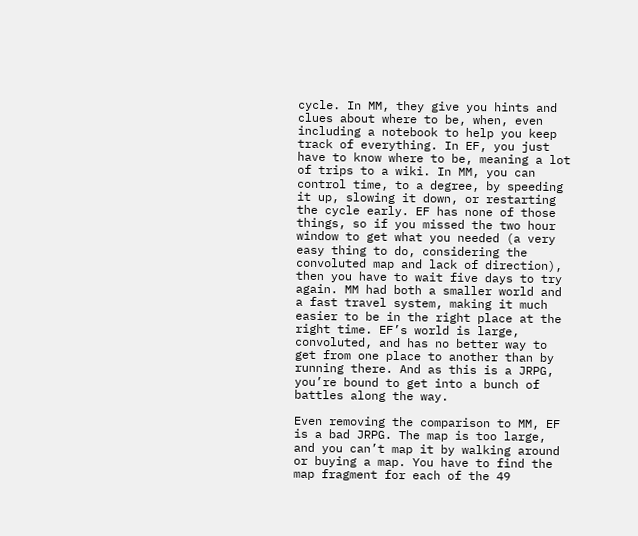cycle. In MM, they give you hints and clues about where to be, when, even including a notebook to help you keep track of everything. In EF, you just have to know where to be, meaning a lot of trips to a wiki. In MM, you can control time, to a degree, by speeding it up, slowing it down, or restarting the cycle early. EF has none of those things, so if you missed the two hour window to get what you needed (a very easy thing to do, considering the convoluted map and lack of direction), then you have to wait five days to try again. MM had both a smaller world and a fast travel system, making it much easier to be in the right place at the right time. EF’s world is large, convoluted, and has no better way to get from one place to another than by running there. And as this is a JRPG, you’re bound to get into a bunch of battles along the way.

Even removing the comparison to MM, EF is a bad JRPG. The map is too large, and you can’t map it by walking around or buying a map. You have to find the map fragment for each of the 49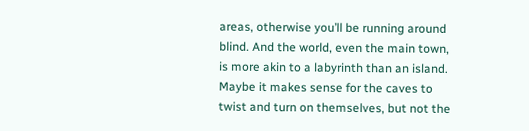areas, otherwise you’ll be running around blind. And the world, even the main town, is more akin to a labyrinth than an island. Maybe it makes sense for the caves to twist and turn on themselves, but not the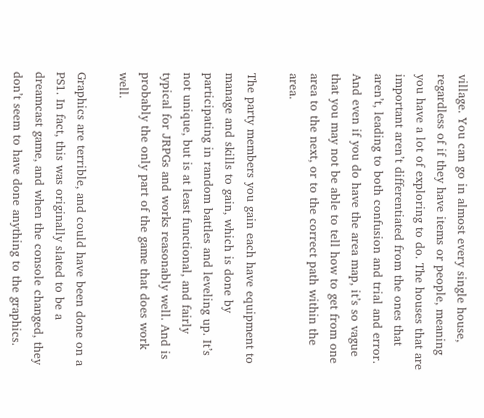village. You can go in almost every single house, regardless of if they have items or people, meaning you have a lot of exploring to do. The houses that are important aren’t differentiated from the ones that aren’t, leading to both confusion and trial and error. And even if you do have the area map, it’s so vague that you may not be able to tell how to get from one area to the next, or to the correct path within the area.

The party members you gain each have equipment to manage and skills to gain, which is done by participating in random battles and leveling up. It’s not unique, but is at least functional, and fairly typical for JRPGs and works reasonably well. And is probably the only part of the game that does work well.

Graphics are terrible, and could have been done on a PS1. In fact, this was originally slated to be a dreamcast game, and when the console changed, they don’t seem to have done anything to the graphics.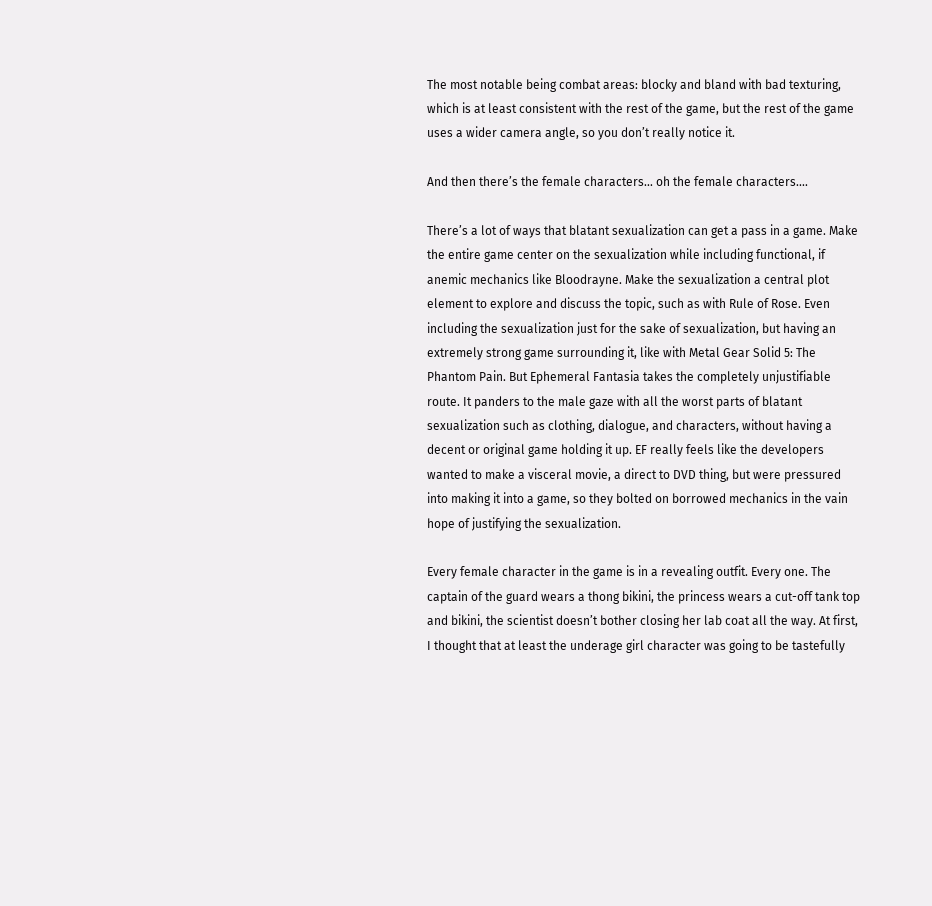The most notable being combat areas: blocky and bland with bad texturing, which is at least consistent with the rest of the game, but the rest of the game uses a wider camera angle, so you don’t really notice it.

And then there’s the female characters... oh the female characters....

There’s a lot of ways that blatant sexualization can get a pass in a game. Make the entire game center on the sexualization while including functional, if anemic mechanics like Bloodrayne. Make the sexualization a central plot element to explore and discuss the topic, such as with Rule of Rose. Even including the sexualization just for the sake of sexualization, but having an extremely strong game surrounding it, like with Metal Gear Solid 5: The Phantom Pain. But Ephemeral Fantasia takes the completely unjustifiable route. It panders to the male gaze with all the worst parts of blatant sexualization such as clothing, dialogue, and characters, without having a decent or original game holding it up. EF really feels like the developers wanted to make a visceral movie, a direct to DVD thing, but were pressured into making it into a game, so they bolted on borrowed mechanics in the vain hope of justifying the sexualization.

Every female character in the game is in a revealing outfit. Every one. The captain of the guard wears a thong bikini, the princess wears a cut-off tank top and bikini, the scientist doesn’t bother closing her lab coat all the way. At first, I thought that at least the underage girl character was going to be tastefully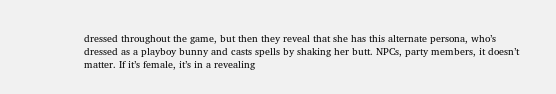dressed throughout the game, but then they reveal that she has this alternate persona, who’s dressed as a playboy bunny and casts spells by shaking her butt. NPCs, party members, it doesn’t matter. If it’s female, it’s in a revealing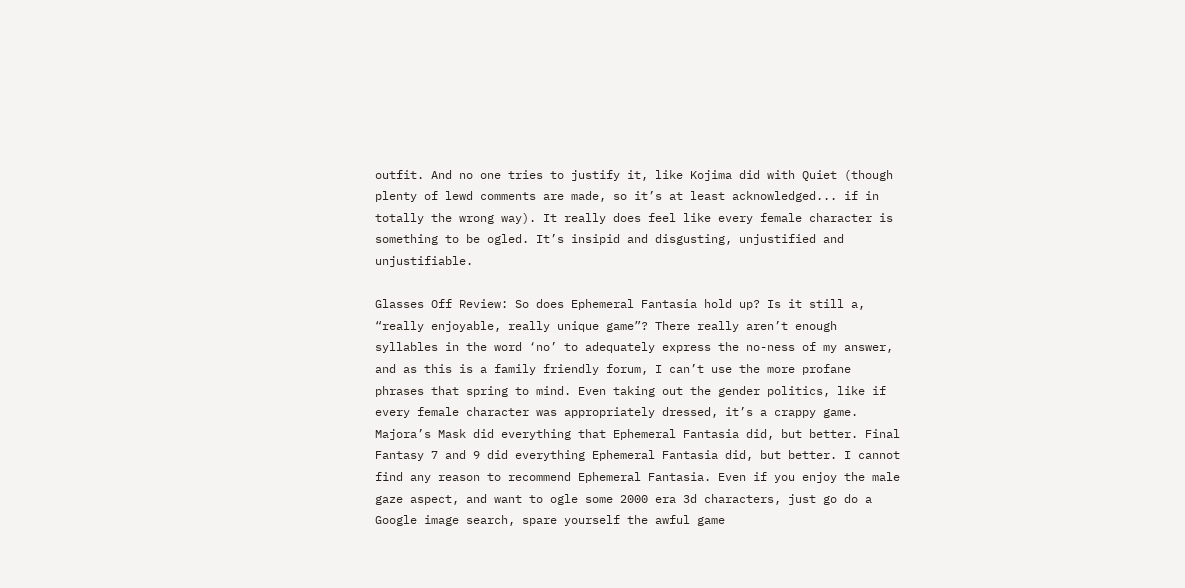outfit. And no one tries to justify it, like Kojima did with Quiet (though plenty of lewd comments are made, so it’s at least acknowledged... if in totally the wrong way). It really does feel like every female character is something to be ogled. It’s insipid and disgusting, unjustified and unjustifiable.

Glasses Off Review: So does Ephemeral Fantasia hold up? Is it still a, “really enjoyable, really unique game”? There really aren’t enough syllables in the word ‘no’ to adequately express the no-ness of my answer, and as this is a family friendly forum, I can’t use the more profane phrases that spring to mind. Even taking out the gender politics, like if every female character was appropriately dressed, it’s a crappy game. Majora’s Mask did everything that Ephemeral Fantasia did, but better. Final Fantasy 7 and 9 did everything Ephemeral Fantasia did, but better. I cannot find any reason to recommend Ephemeral Fantasia. Even if you enjoy the male gaze aspect, and want to ogle some 2000 era 3d characters, just go do a Google image search, spare yourself the awful game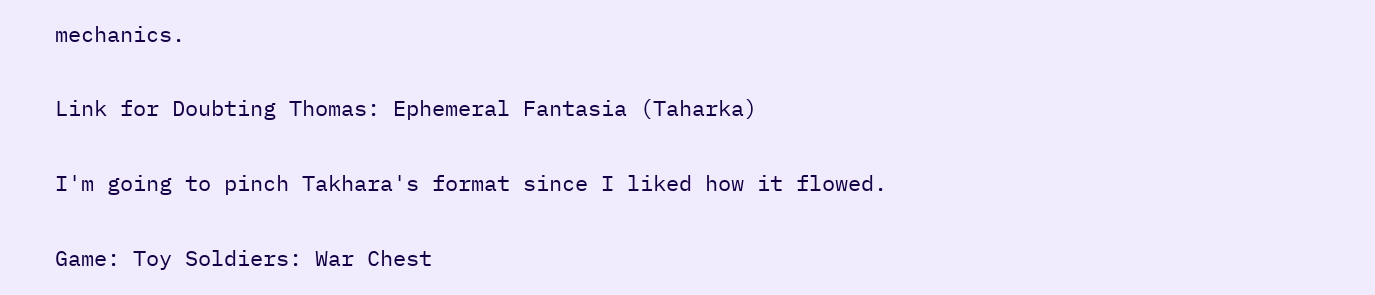mechanics.

Link for Doubting Thomas: Ephemeral Fantasia (Taharka)

I'm going to pinch Takhara's format since I liked how it flowed.

Game: Toy Soldiers: War Chest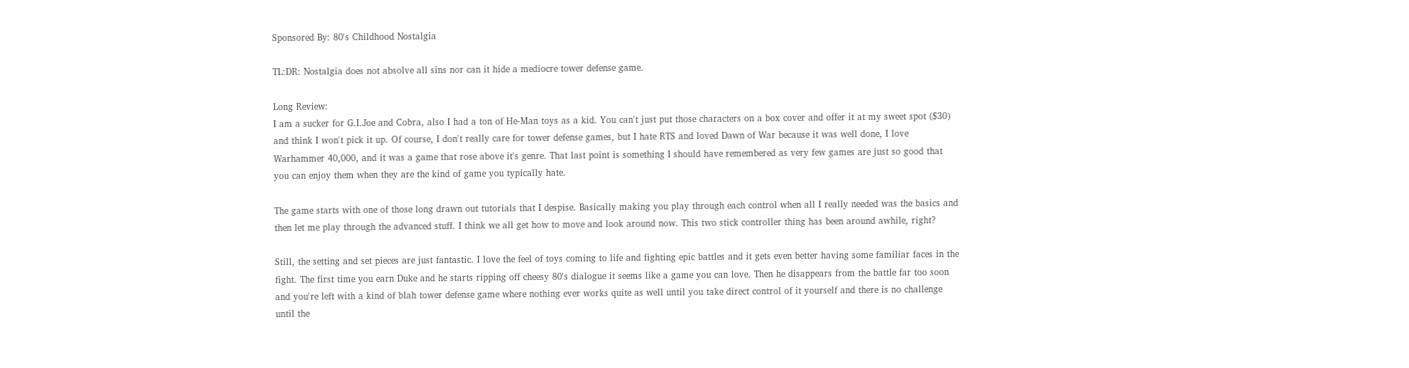Sponsored By: 80's Childhood Nostalgia

TL:DR: Nostalgia does not absolve all sins nor can it hide a mediocre tower defense game.

Long Review:
I am a sucker for G.I.Joe and Cobra, also I had a ton of He-Man toys as a kid. You can't just put those characters on a box cover and offer it at my sweet spot ($30) and think I won't pick it up. Of course, I don't really care for tower defense games, but I hate RTS and loved Dawn of War because it was well done, I love Warhammer 40,000, and it was a game that rose above it's genre. That last point is something I should have remembered as very few games are just so good that you can enjoy them when they are the kind of game you typically hate.

The game starts with one of those long drawn out tutorials that I despise. Basically making you play through each control when all I really needed was the basics and then let me play through the advanced stuff. I think we all get how to move and look around now. This two stick controller thing has been around awhile, right?

Still, the setting and set pieces are just fantastic. I love the feel of toys coming to life and fighting epic battles and it gets even better having some familiar faces in the fight. The first time you earn Duke and he starts ripping off cheesy 80's dialogue it seems like a game you can love. Then he disappears from the battle far too soon and you're left with a kind of blah tower defense game where nothing ever works quite as well until you take direct control of it yourself and there is no challenge until the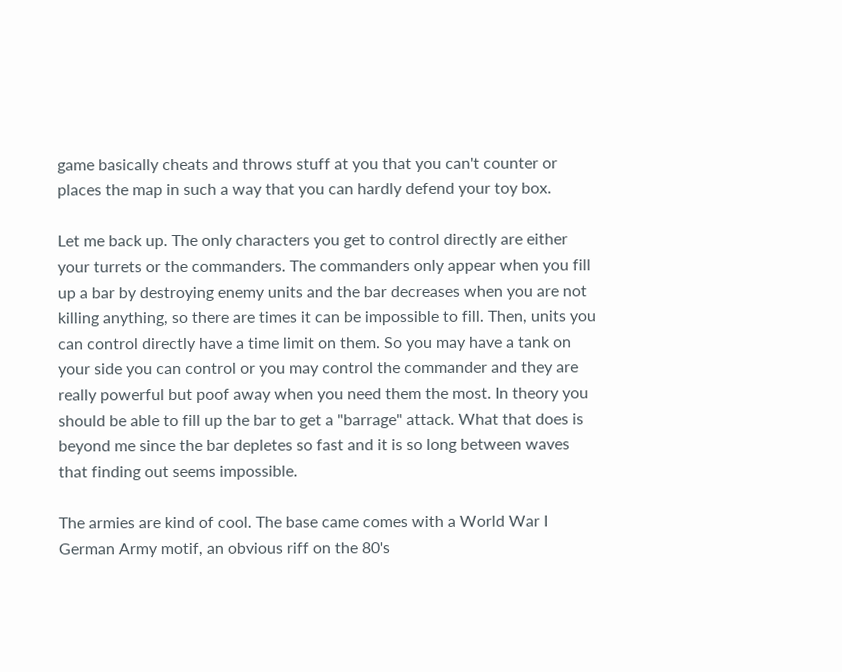game basically cheats and throws stuff at you that you can't counter or places the map in such a way that you can hardly defend your toy box.

Let me back up. The only characters you get to control directly are either your turrets or the commanders. The commanders only appear when you fill up a bar by destroying enemy units and the bar decreases when you are not killing anything, so there are times it can be impossible to fill. Then, units you can control directly have a time limit on them. So you may have a tank on your side you can control or you may control the commander and they are really powerful but poof away when you need them the most. In theory you should be able to fill up the bar to get a "barrage" attack. What that does is beyond me since the bar depletes so fast and it is so long between waves that finding out seems impossible.

The armies are kind of cool. The base came comes with a World War I German Army motif, an obvious riff on the 80's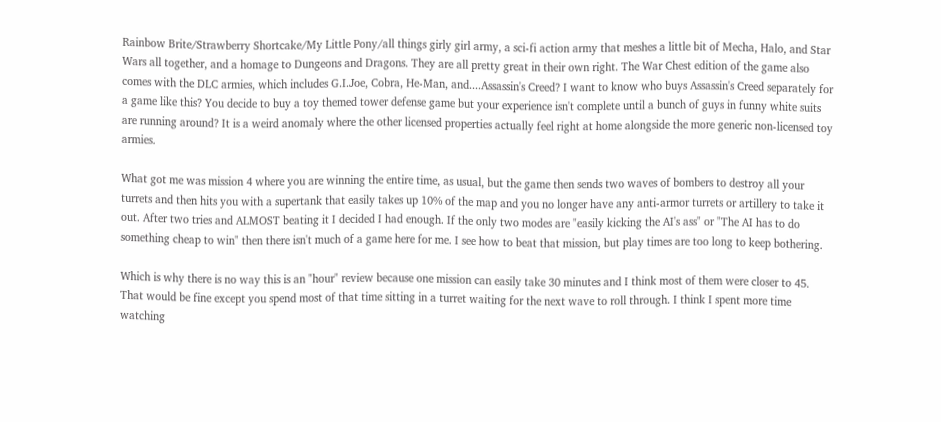Rainbow Brite/Strawberry Shortcake/My Little Pony/all things girly girl army, a sci-fi action army that meshes a little bit of Mecha, Halo, and Star Wars all together, and a homage to Dungeons and Dragons. They are all pretty great in their own right. The War Chest edition of the game also comes with the DLC armies, which includes G.I.Joe, Cobra, He-Man, and....Assassin's Creed? I want to know who buys Assassin's Creed separately for a game like this? You decide to buy a toy themed tower defense game but your experience isn't complete until a bunch of guys in funny white suits are running around? It is a weird anomaly where the other licensed properties actually feel right at home alongside the more generic non-licensed toy armies.

What got me was mission 4 where you are winning the entire time, as usual, but the game then sends two waves of bombers to destroy all your turrets and then hits you with a supertank that easily takes up 10% of the map and you no longer have any anti-armor turrets or artillery to take it out. After two tries and ALMOST beating it I decided I had enough. If the only two modes are "easily kicking the AI's ass" or "The AI has to do something cheap to win" then there isn't much of a game here for me. I see how to beat that mission, but play times are too long to keep bothering.

Which is why there is no way this is an "hour" review because one mission can easily take 30 minutes and I think most of them were closer to 45. That would be fine except you spend most of that time sitting in a turret waiting for the next wave to roll through. I think I spent more time watching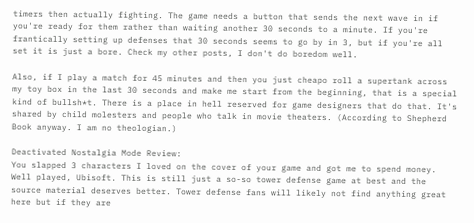timers then actually fighting. The game needs a button that sends the next wave in if you're ready for them rather than waiting another 30 seconds to a minute. If you're frantically setting up defenses that 30 seconds seems to go by in 3, but if you're all set it is just a bore. Check my other posts, I don't do boredom well.

Also, if I play a match for 45 minutes and then you just cheapo roll a supertank across my toy box in the last 30 seconds and make me start from the beginning, that is a special kind of bullsh*t. There is a place in hell reserved for game designers that do that. It's shared by child molesters and people who talk in movie theaters. (According to Shepherd Book anyway. I am no theologian.)

Deactivated Nostalgia Mode Review:
You slapped 3 characters I loved on the cover of your game and got me to spend money. Well played, Ubisoft. This is still just a so-so tower defense game at best and the source material deserves better. Tower defense fans will likely not find anything great here but if they are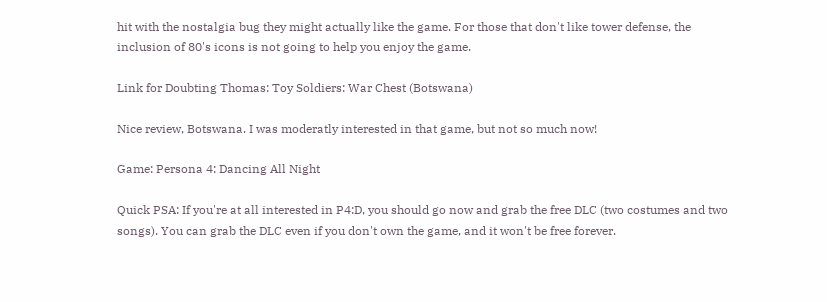hit with the nostalgia bug they might actually like the game. For those that don't like tower defense, the inclusion of 80's icons is not going to help you enjoy the game.

Link for Doubting Thomas: Toy Soldiers: War Chest (Botswana)

Nice review, Botswana. I was moderatly interested in that game, but not so much now!

Game: Persona 4: Dancing All Night

Quick PSA: If you're at all interested in P4:D, you should go now and grab the free DLC (two costumes and two songs). You can grab the DLC even if you don't own the game, and it won't be free forever.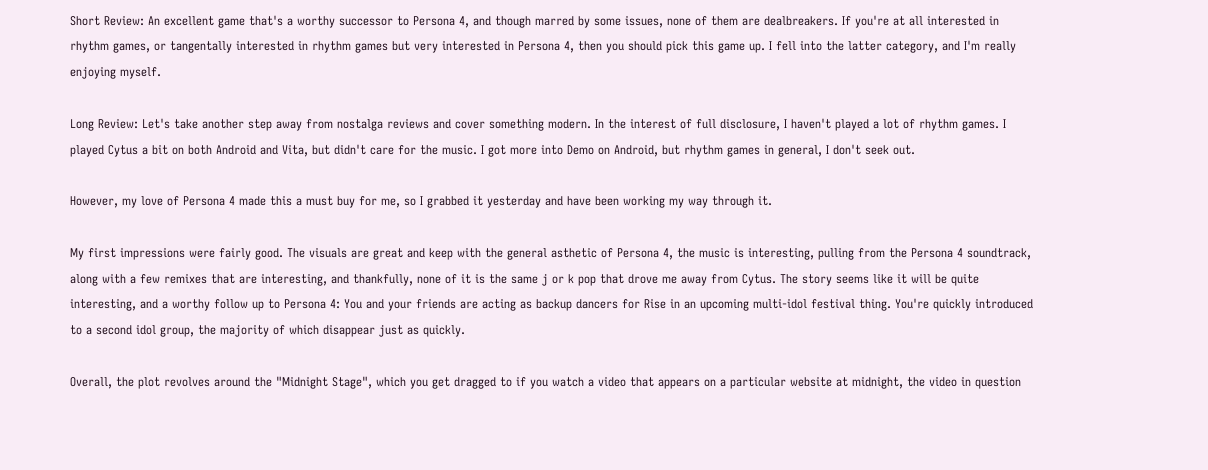Short Review: An excellent game that's a worthy successor to Persona 4, and though marred by some issues, none of them are dealbreakers. If you're at all interested in rhythm games, or tangentally interested in rhythm games but very interested in Persona 4, then you should pick this game up. I fell into the latter category, and I'm really enjoying myself.

Long Review: Let's take another step away from nostalga reviews and cover something modern. In the interest of full disclosure, I haven't played a lot of rhythm games. I played Cytus a bit on both Android and Vita, but didn't care for the music. I got more into Demo on Android, but rhythm games in general, I don't seek out.

However, my love of Persona 4 made this a must buy for me, so I grabbed it yesterday and have been working my way through it.

My first impressions were fairly good. The visuals are great and keep with the general asthetic of Persona 4, the music is interesting, pulling from the Persona 4 soundtrack, along with a few remixes that are interesting, and thankfully, none of it is the same j or k pop that drove me away from Cytus. The story seems like it will be quite interesting, and a worthy follow up to Persona 4: You and your friends are acting as backup dancers for Rise in an upcoming multi-idol festival thing. You're quickly introduced to a second idol group, the majority of which disappear just as quickly.

Overall, the plot revolves around the "Midnight Stage", which you get dragged to if you watch a video that appears on a particular website at midnight, the video in question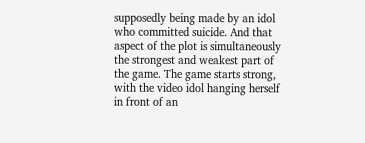supposedly being made by an idol who committed suicide. And that aspect of the plot is simultaneously the strongest and weakest part of the game. The game starts strong, with the video idol hanging herself in front of an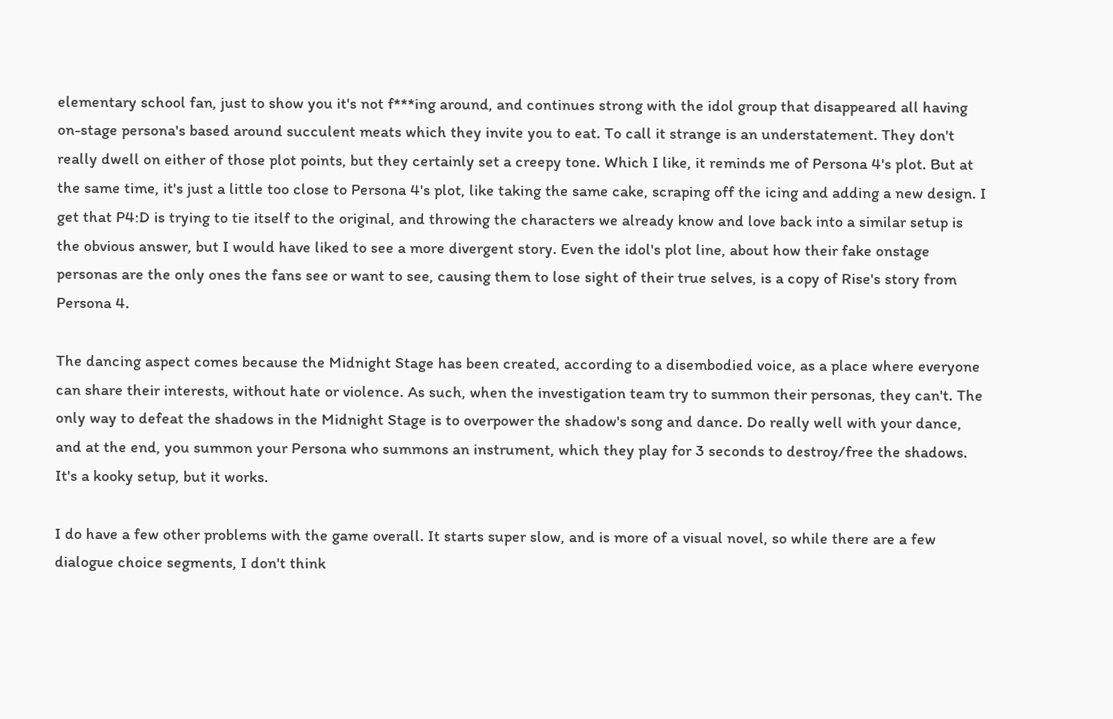elementary school fan, just to show you it's not f***ing around, and continues strong with the idol group that disappeared all having on-stage persona's based around succulent meats which they invite you to eat. To call it strange is an understatement. They don't really dwell on either of those plot points, but they certainly set a creepy tone. Which I like, it reminds me of Persona 4's plot. But at the same time, it's just a little too close to Persona 4's plot, like taking the same cake, scraping off the icing and adding a new design. I get that P4:D is trying to tie itself to the original, and throwing the characters we already know and love back into a similar setup is the obvious answer, but I would have liked to see a more divergent story. Even the idol's plot line, about how their fake onstage personas are the only ones the fans see or want to see, causing them to lose sight of their true selves, is a copy of Rise's story from Persona 4.

The dancing aspect comes because the Midnight Stage has been created, according to a disembodied voice, as a place where everyone can share their interests, without hate or violence. As such, when the investigation team try to summon their personas, they can't. The only way to defeat the shadows in the Midnight Stage is to overpower the shadow's song and dance. Do really well with your dance, and at the end, you summon your Persona who summons an instrument, which they play for 3 seconds to destroy/free the shadows. It's a kooky setup, but it works.

I do have a few other problems with the game overall. It starts super slow, and is more of a visual novel, so while there are a few dialogue choice segments, I don't think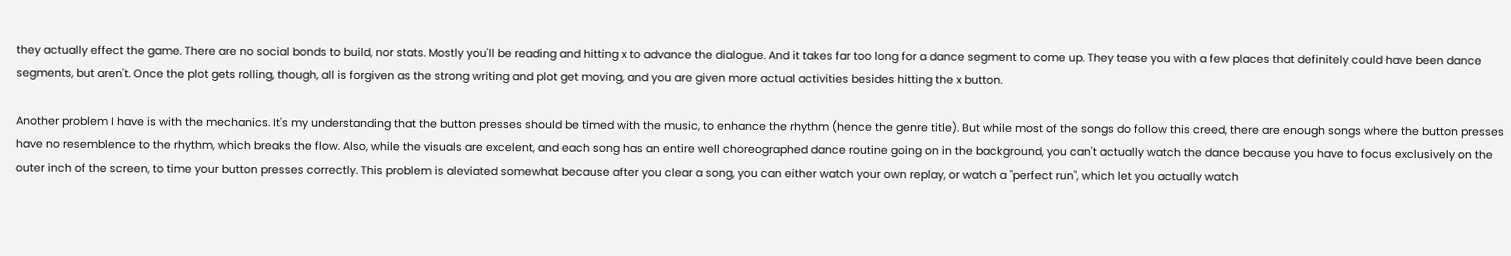they actually effect the game. There are no social bonds to build, nor stats. Mostly you'll be reading and hitting x to advance the dialogue. And it takes far too long for a dance segment to come up. They tease you with a few places that definitely could have been dance segments, but aren't. Once the plot gets rolling, though, all is forgiven as the strong writing and plot get moving, and you are given more actual activities besides hitting the x button.

Another problem I have is with the mechanics. It's my understanding that the button presses should be timed with the music, to enhance the rhythm (hence the genre title). But while most of the songs do follow this creed, there are enough songs where the button presses have no resemblence to the rhythm, which breaks the flow. Also, while the visuals are excelent, and each song has an entire well choreographed dance routine going on in the background, you can't actually watch the dance because you have to focus exclusively on the outer inch of the screen, to time your button presses correctly. This problem is aleviated somewhat because after you clear a song, you can either watch your own replay, or watch a "perfect run", which let you actually watch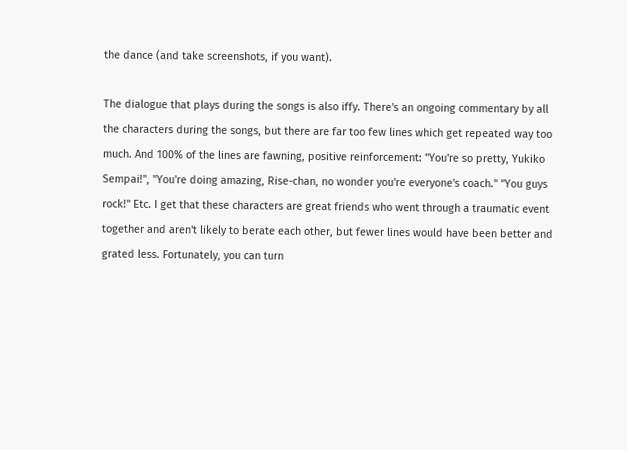the dance (and take screenshots, if you want).

The dialogue that plays during the songs is also iffy. There's an ongoing commentary by all the characters during the songs, but there are far too few lines which get repeated way too much. And 100% of the lines are fawning, positive reinforcement: "You're so pretty, Yukiko Sempai!", "You're doing amazing, Rise-chan, no wonder you're everyone's coach." "You guys rock!" Etc. I get that these characters are great friends who went through a traumatic event together and aren't likely to berate each other, but fewer lines would have been better and grated less. Fortunately, you can turn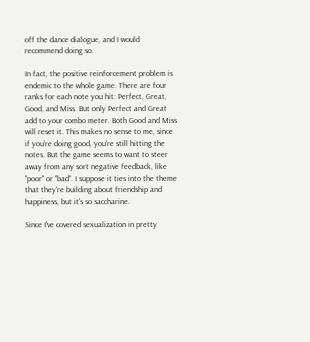off the dance dialogue, and I would recommend doing so.

In fact, the positive reinforcement problem is endemic to the whole game. There are four ranks for each note you hit: Perfect, Great, Good, and Miss. But only Perfect and Great add to your combo meter. Both Good and Miss will reset it. This makes no sense to me, since if you're doing good, you're still hitting the notes. But the game seems to want to steer away from any sort negative feedback, like "poor" or "bad". I suppose it ties into the theme that they're building about friendship and happiness, but it's so saccharine.

Since I've covered sexualization in pretty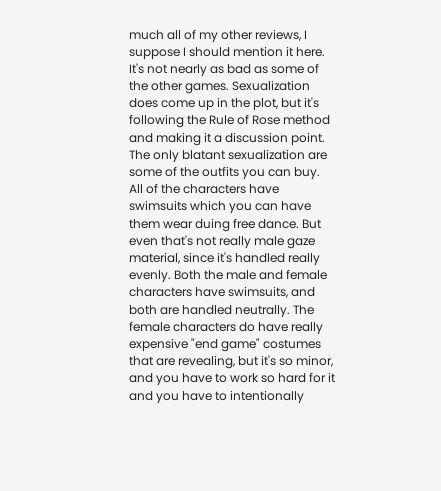much all of my other reviews, I suppose I should mention it here. It's not nearly as bad as some of the other games. Sexualization does come up in the plot, but it's following the Rule of Rose method and making it a discussion point. The only blatant sexualization are some of the outfits you can buy. All of the characters have swimsuits which you can have them wear duing free dance. But even that's not really male gaze material, since it's handled really evenly. Both the male and female characters have swimsuits, and both are handled neutrally. The female characters do have really expensive "end game" costumes that are revealing, but it's so minor, and you have to work so hard for it and you have to intentionally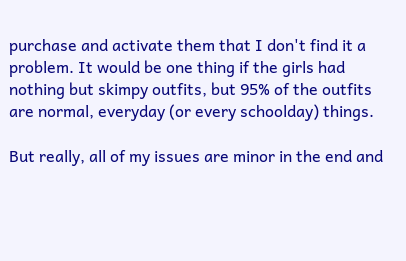purchase and activate them that I don't find it a problem. It would be one thing if the girls had nothing but skimpy outfits, but 95% of the outfits are normal, everyday (or every schoolday) things.

But really, all of my issues are minor in the end and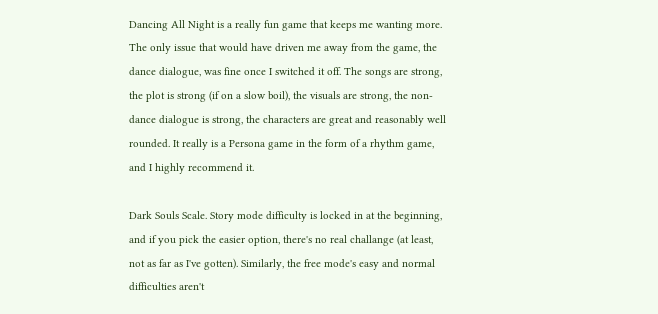Dancing All Night is a really fun game that keeps me wanting more. The only issue that would have driven me away from the game, the dance dialogue, was fine once I switched it off. The songs are strong, the plot is strong (if on a slow boil), the visuals are strong, the non-dance dialogue is strong, the characters are great and reasonably well rounded. It really is a Persona game in the form of a rhythm game, and I highly recommend it.

Dark Souls Scale. Story mode difficulty is locked in at the beginning, and if you pick the easier option, there's no real challange (at least, not as far as I've gotten). Similarly, the free mode's easy and normal difficulties aren't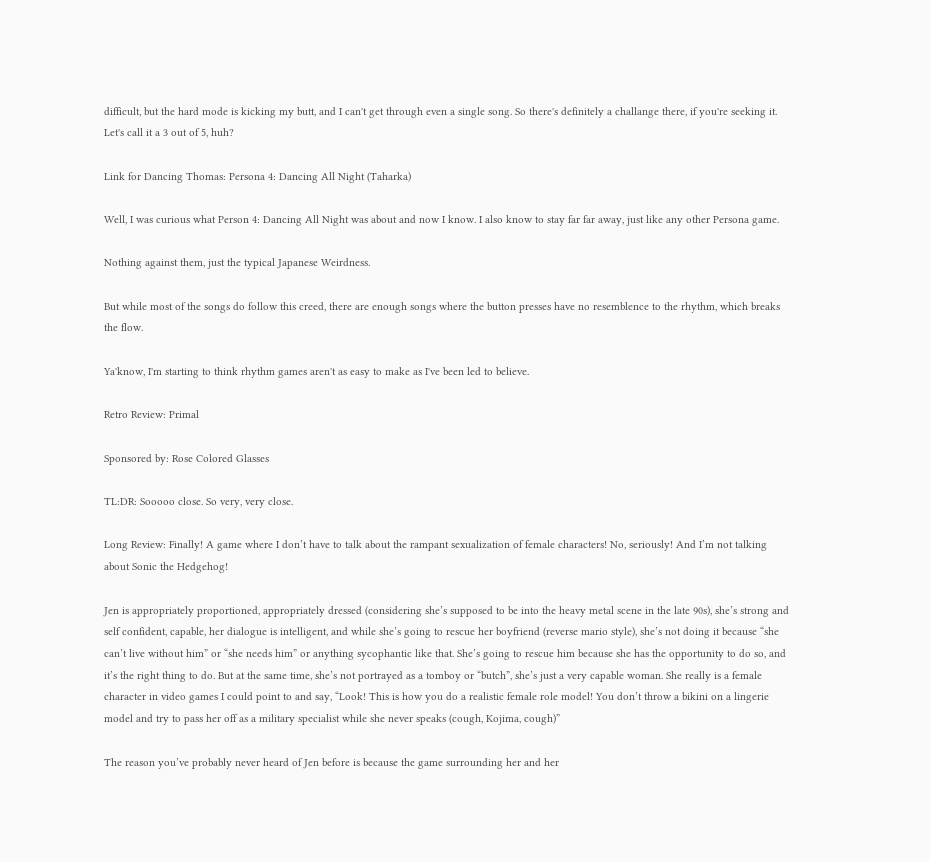difficult, but the hard mode is kicking my butt, and I can't get through even a single song. So there's definitely a challange there, if you're seeking it. Let's call it a 3 out of 5, huh?

Link for Dancing Thomas: Persona 4: Dancing All Night (Taharka)

Well, I was curious what Person 4: Dancing All Night was about and now I know. I also know to stay far far away, just like any other Persona game.

Nothing against them, just the typical Japanese Weirdness.

But while most of the songs do follow this creed, there are enough songs where the button presses have no resemblence to the rhythm, which breaks the flow.

Ya'know, I'm starting to think rhythm games aren't as easy to make as I've been led to believe.

Retro Review: Primal

Sponsored by: Rose Colored Glasses

TL:DR: Sooooo close. So very, very close.

Long Review: Finally! A game where I don’t have to talk about the rampant sexualization of female characters! No, seriously! And I’m not talking about Sonic the Hedgehog!

Jen is appropriately proportioned, appropriately dressed (considering she’s supposed to be into the heavy metal scene in the late 90s), she’s strong and self confident, capable, her dialogue is intelligent, and while she’s going to rescue her boyfriend (reverse mario style), she’s not doing it because “she can’t live without him” or “she needs him” or anything sycophantic like that. She’s going to rescue him because she has the opportunity to do so, and it’s the right thing to do. But at the same time, she’s not portrayed as a tomboy or “butch”, she’s just a very capable woman. She really is a female character in video games I could point to and say, “Look! This is how you do a realistic female role model! You don’t throw a bikini on a lingerie model and try to pass her off as a military specialist while she never speaks (cough, Kojima, cough)”

The reason you’ve probably never heard of Jen before is because the game surrounding her and her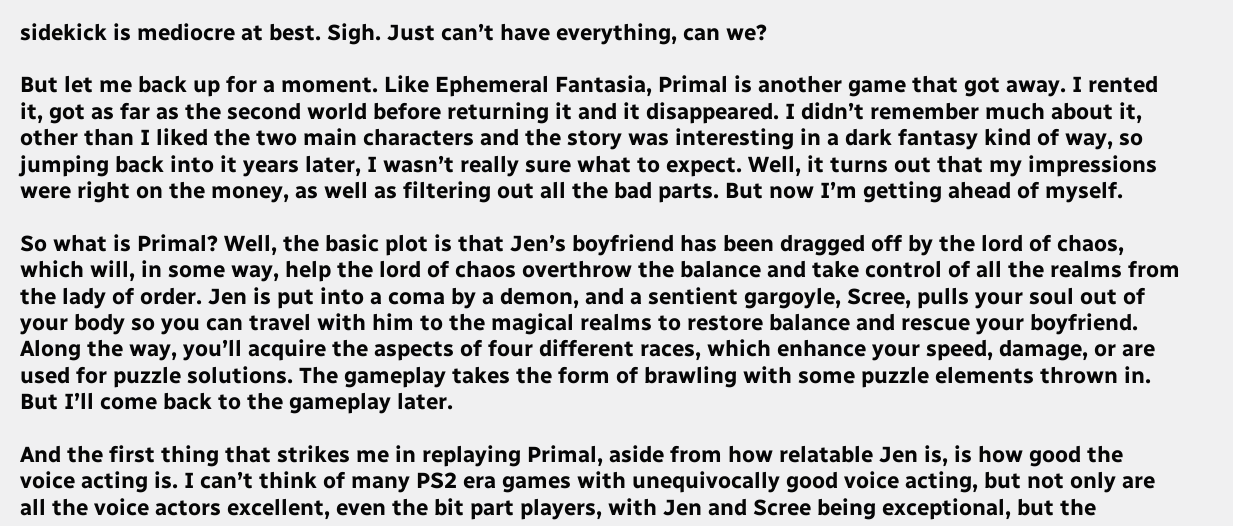sidekick is mediocre at best. Sigh. Just can’t have everything, can we?

But let me back up for a moment. Like Ephemeral Fantasia, Primal is another game that got away. I rented it, got as far as the second world before returning it and it disappeared. I didn’t remember much about it, other than I liked the two main characters and the story was interesting in a dark fantasy kind of way, so jumping back into it years later, I wasn’t really sure what to expect. Well, it turns out that my impressions were right on the money, as well as filtering out all the bad parts. But now I’m getting ahead of myself.

So what is Primal? Well, the basic plot is that Jen’s boyfriend has been dragged off by the lord of chaos, which will, in some way, help the lord of chaos overthrow the balance and take control of all the realms from the lady of order. Jen is put into a coma by a demon, and a sentient gargoyle, Scree, pulls your soul out of your body so you can travel with him to the magical realms to restore balance and rescue your boyfriend. Along the way, you’ll acquire the aspects of four different races, which enhance your speed, damage, or are used for puzzle solutions. The gameplay takes the form of brawling with some puzzle elements thrown in. But I’ll come back to the gameplay later.

And the first thing that strikes me in replaying Primal, aside from how relatable Jen is, is how good the voice acting is. I can’t think of many PS2 era games with unequivocally good voice acting, but not only are all the voice actors excellent, even the bit part players, with Jen and Scree being exceptional, but the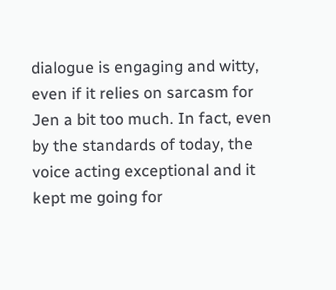dialogue is engaging and witty, even if it relies on sarcasm for Jen a bit too much. In fact, even by the standards of today, the voice acting exceptional and it kept me going for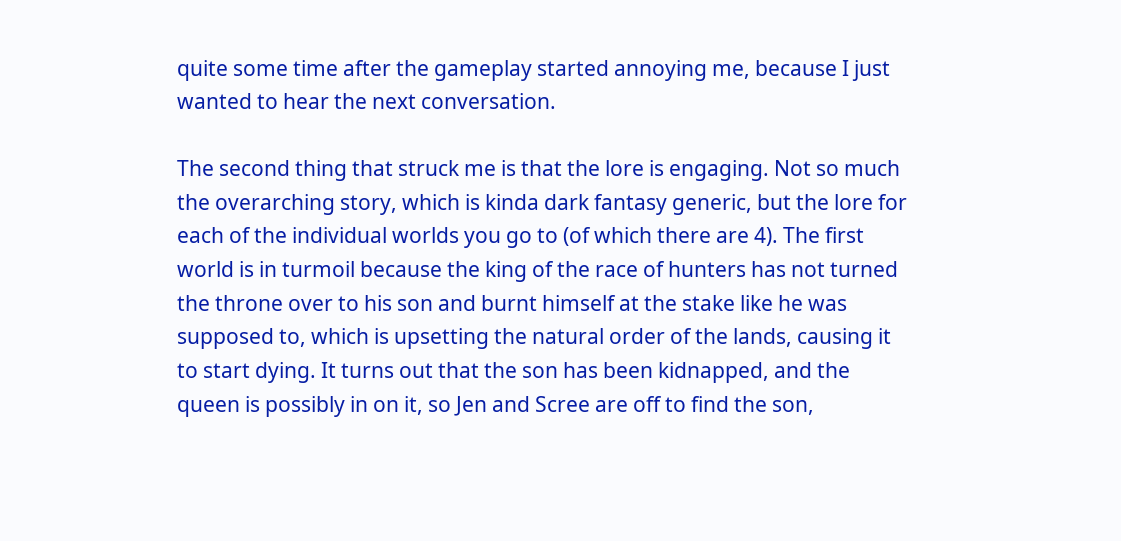quite some time after the gameplay started annoying me, because I just wanted to hear the next conversation.

The second thing that struck me is that the lore is engaging. Not so much the overarching story, which is kinda dark fantasy generic, but the lore for each of the individual worlds you go to (of which there are 4). The first world is in turmoil because the king of the race of hunters has not turned the throne over to his son and burnt himself at the stake like he was supposed to, which is upsetting the natural order of the lands, causing it to start dying. It turns out that the son has been kidnapped, and the queen is possibly in on it, so Jen and Scree are off to find the son,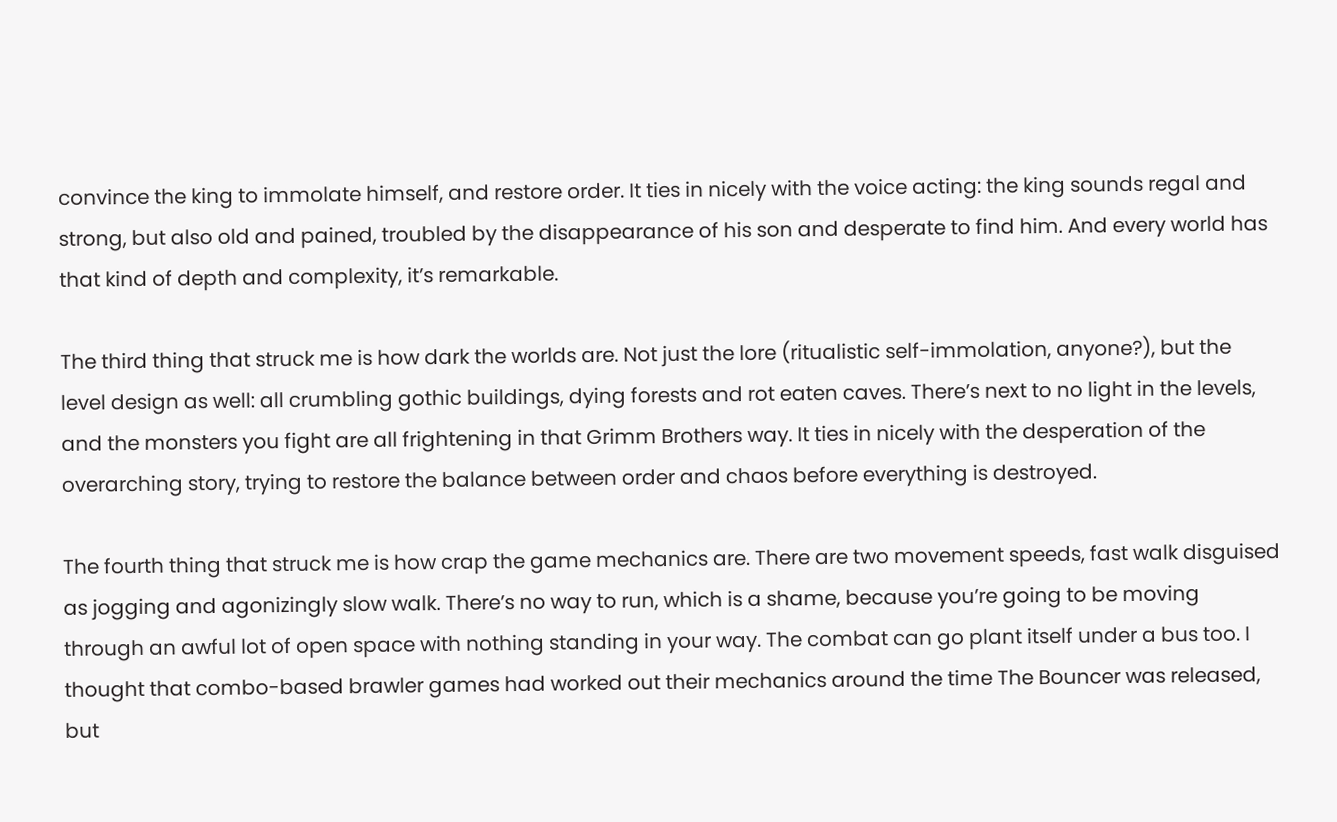convince the king to immolate himself, and restore order. It ties in nicely with the voice acting: the king sounds regal and strong, but also old and pained, troubled by the disappearance of his son and desperate to find him. And every world has that kind of depth and complexity, it’s remarkable.

The third thing that struck me is how dark the worlds are. Not just the lore (ritualistic self-immolation, anyone?), but the level design as well: all crumbling gothic buildings, dying forests and rot eaten caves. There’s next to no light in the levels, and the monsters you fight are all frightening in that Grimm Brothers way. It ties in nicely with the desperation of the overarching story, trying to restore the balance between order and chaos before everything is destroyed.

The fourth thing that struck me is how crap the game mechanics are. There are two movement speeds, fast walk disguised as jogging and agonizingly slow walk. There’s no way to run, which is a shame, because you’re going to be moving through an awful lot of open space with nothing standing in your way. The combat can go plant itself under a bus too. I thought that combo-based brawler games had worked out their mechanics around the time The Bouncer was released, but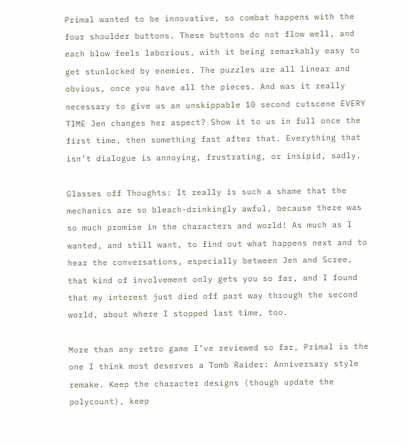Primal wanted to be innovative, so combat happens with the four shoulder buttons. These buttons do not flow well, and each blow feels laborious, with it being remarkably easy to get stunlocked by enemies. The puzzles are all linear and obvious, once you have all the pieces. And was it really necessary to give us an unskippable 10 second cutscene EVERY TIME Jen changes her aspect? Show it to us in full once the first time, then something fast after that. Everything that isn’t dialogue is annoying, frustrating, or insipid, sadly.

Glasses off Thoughts: It really is such a shame that the mechanics are so bleach-drinkingly awful, because there was so much promise in the characters and world! As much as I wanted, and still want, to find out what happens next and to hear the conversations, especially between Jen and Scree, that kind of involvement only gets you so far, and I found that my interest just died off part way through the second world, about where I stopped last time, too.

More than any retro game I’ve reviewed so far, Primal is the one I think most deserves a Tomb Raider: Anniversary style remake. Keep the character designs (though update the polycount), keep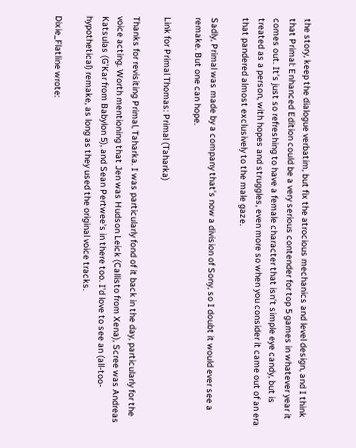the story, keep the dialogue verbatim, but fix the atrocious mechanics and level design, and I think that Primal: Enhanced Edition could be a very serious contender for top 5 games in whatever year it comes out. It’s just so refreshing to have a female character that isn’t simple eye candy, but is treated as a person, with hopes and struggles, even more so when you consider it came out of an era that pandered almost exclusively to the male gaze.

Sadly, Primal was made by a company that’s now a division of Sony, so I doubt it would ever see a remake. But one can hope.

Link for Primal Thomas: Primal (Taharka)

Thanks for revisiting Primal, Taharka. I was particularly fond of it back in the day, particularly for the voice acting. Worth mentioning that Jen was Hudson Leick (Callisto from Xena), Scree was Andreas Katsulas (G'Kar from Babylon 5), and Sean Pertwee's in there too. I'd love to see an (all-too-hypothetical) remake, as long as they used the original voice tracks.

Dixie_Flatline wrote: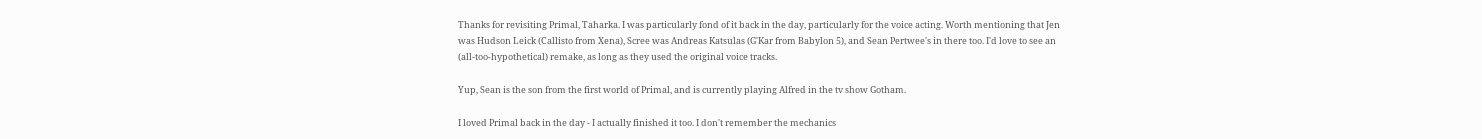Thanks for revisiting Primal, Taharka. I was particularly fond of it back in the day, particularly for the voice acting. Worth mentioning that Jen was Hudson Leick (Callisto from Xena), Scree was Andreas Katsulas (G'Kar from Babylon 5), and Sean Pertwee's in there too. I'd love to see an (all-too-hypothetical) remake, as long as they used the original voice tracks.

Yup, Sean is the son from the first world of Primal, and is currently playing Alfred in the tv show Gotham.

I loved Primal back in the day - I actually finished it too. I don't remember the mechanics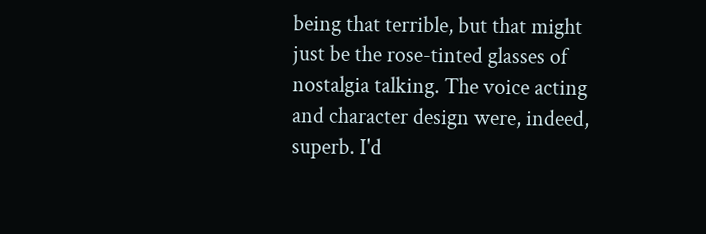being that terrible, but that might just be the rose-tinted glasses of nostalgia talking. The voice acting and character design were, indeed, superb. I'd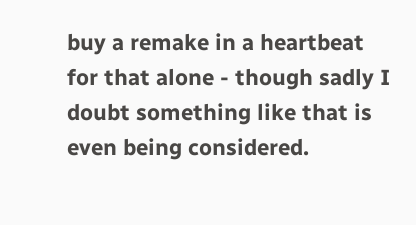buy a remake in a heartbeat for that alone - though sadly I doubt something like that is even being considered.